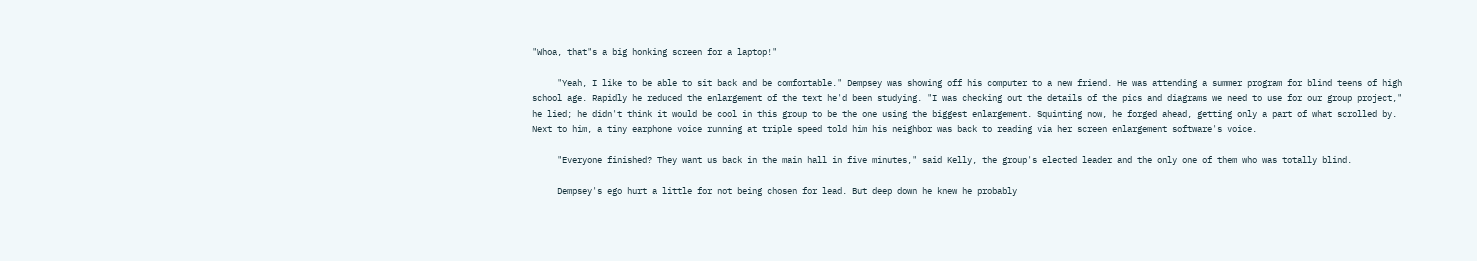"Whoa, that"s a big honking screen for a laptop!"

     "Yeah, I like to be able to sit back and be comfortable." Dempsey was showing off his computer to a new friend. He was attending a summer program for blind teens of high school age. Rapidly he reduced the enlargement of the text he'd been studying. "I was checking out the details of the pics and diagrams we need to use for our group project," he lied; he didn't think it would be cool in this group to be the one using the biggest enlargement. Squinting now, he forged ahead, getting only a part of what scrolled by. Next to him, a tiny earphone voice running at triple speed told him his neighbor was back to reading via her screen enlargement software's voice.

     "Everyone finished? They want us back in the main hall in five minutes," said Kelly, the group's elected leader and the only one of them who was totally blind.

     Dempsey's ego hurt a little for not being chosen for lead. But deep down he knew he probably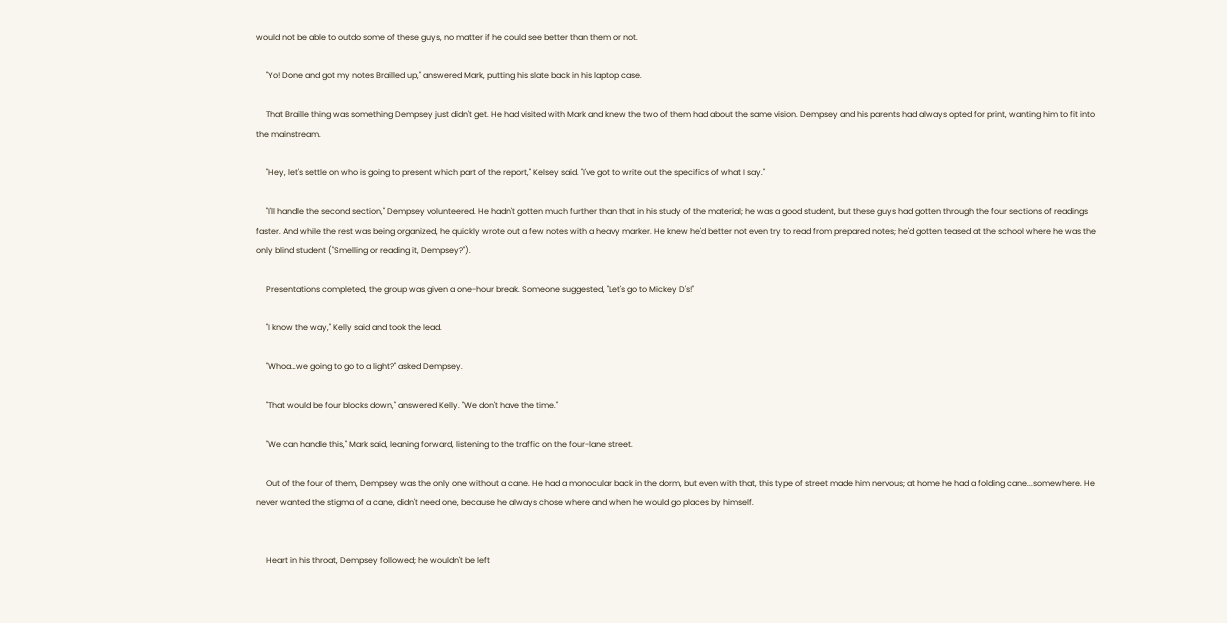would not be able to outdo some of these guys, no matter if he could see better than them or not.

     "Yo! Done and got my notes Brailled up," answered Mark, putting his slate back in his laptop case.

     That Braille thing was something Dempsey just didn't get. He had visited with Mark and knew the two of them had about the same vision. Dempsey and his parents had always opted for print, wanting him to fit into the mainstream.

     "Hey, let's settle on who is going to present which part of the report," Kelsey said. "I've got to write out the specifics of what I say."

     "I'll handle the second section," Dempsey volunteered. He hadn't gotten much further than that in his study of the material; he was a good student, but these guys had gotten through the four sections of readings faster. And while the rest was being organized, he quickly wrote out a few notes with a heavy marker. He knew he'd better not even try to read from prepared notes; he'd gotten teased at the school where he was the only blind student ("Smelling or reading it, Dempsey?").

     Presentations completed, the group was given a one-hour break. Someone suggested, "Let's go to Mickey D's!"

     "I know the way," Kelly said and took the lead.

     "Whoa…we going to go to a light?" asked Dempsey.

     "That would be four blocks down," answered Kelly. "We don't have the time."

     "We can handle this," Mark said, leaning forward, listening to the traffic on the four-lane street.

     Out of the four of them, Dempsey was the only one without a cane. He had a monocular back in the dorm, but even with that, this type of street made him nervous; at home he had a folding cane...somewhere. He never wanted the stigma of a cane, didn't need one, because he always chose where and when he would go places by himself.


     Heart in his throat, Dempsey followed; he wouldn't be left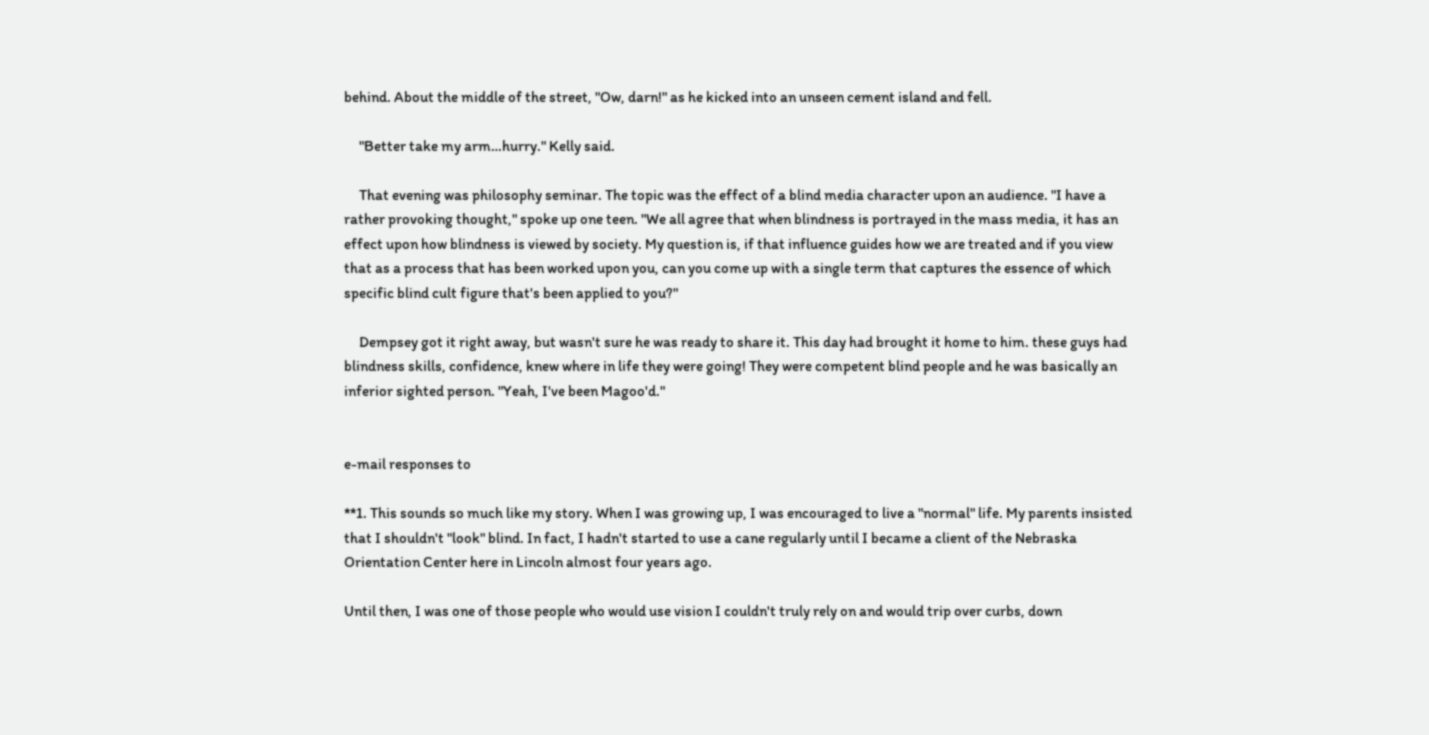behind. About the middle of the street, "Ow, darn!" as he kicked into an unseen cement island and fell.

     "Better take my arm…hurry." Kelly said.

     That evening was philosophy seminar. The topic was the effect of a blind media character upon an audience. "I have a rather provoking thought," spoke up one teen. "We all agree that when blindness is portrayed in the mass media, it has an effect upon how blindness is viewed by society. My question is, if that influence guides how we are treated and if you view that as a process that has been worked upon you, can you come up with a single term that captures the essence of which specific blind cult figure that's been applied to you?"

     Dempsey got it right away, but wasn't sure he was ready to share it. This day had brought it home to him. these guys had blindness skills, confidence, knew where in life they were going! They were competent blind people and he was basically an inferior sighted person. "Yeah, I've been Magoo'd."


e-mail responses to

**1. This sounds so much like my story. When I was growing up, I was encouraged to live a "normal" life. My parents insisted that I shouldn't "look" blind. In fact, I hadn't started to use a cane regularly until I became a client of the Nebraska Orientation Center here in Lincoln almost four years ago.

Until then, I was one of those people who would use vision I couldn't truly rely on and would trip over curbs, down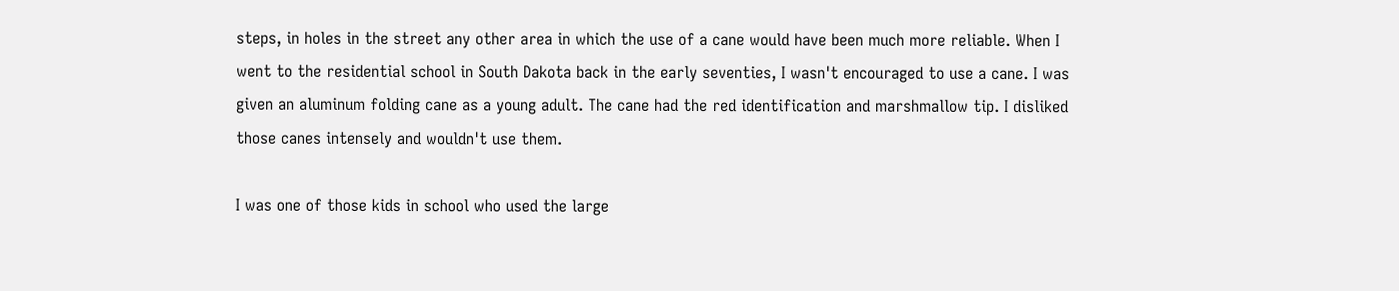steps, in holes in the street any other area in which the use of a cane would have been much more reliable. When I went to the residential school in South Dakota back in the early seventies, I wasn't encouraged to use a cane. I was given an aluminum folding cane as a young adult. The cane had the red identification and marshmallow tip. I disliked those canes intensely and wouldn't use them.

I was one of those kids in school who used the large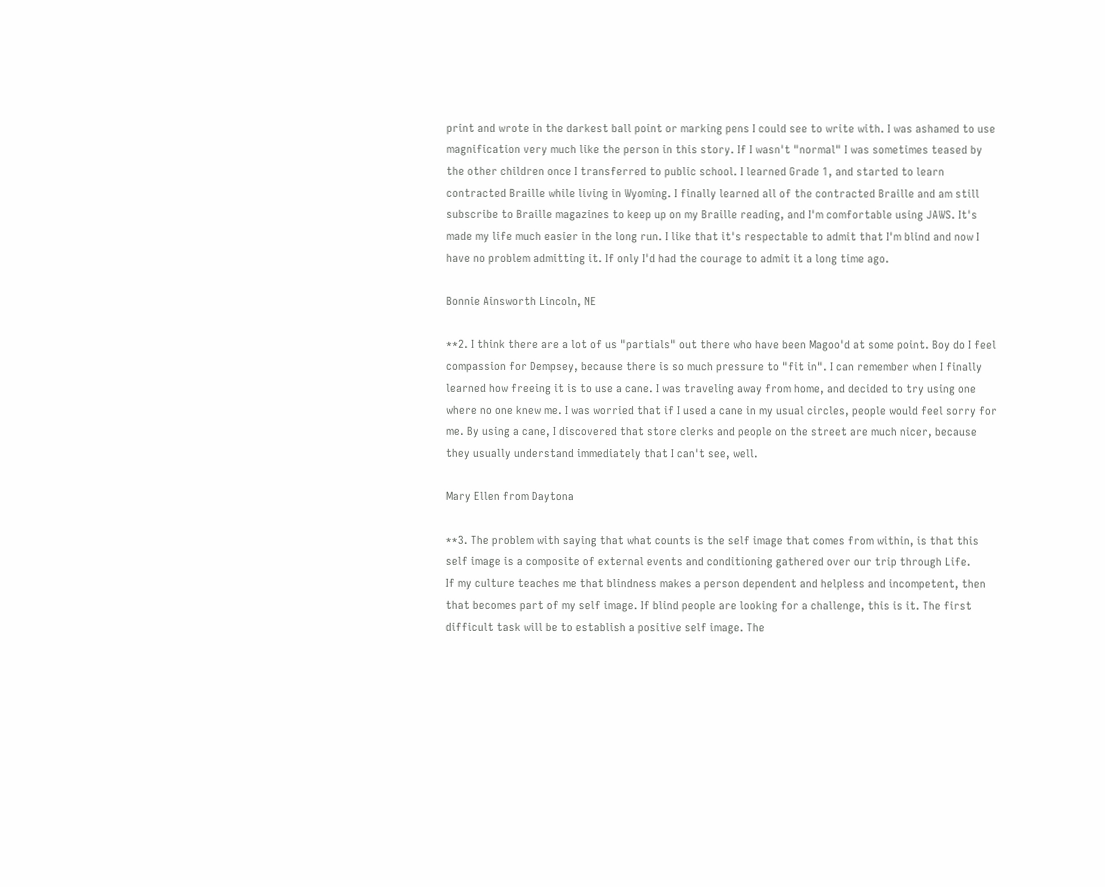print and wrote in the darkest ball point or marking pens I could see to write with. I was ashamed to use magnification very much like the person in this story. If I wasn't "normal" I was sometimes teased by the other children once I transferred to public school. I learned Grade 1, and started to learn contracted Braille while living in Wyoming. I finally learned all of the contracted Braille and am still subscribe to Braille magazines to keep up on my Braille reading, and I'm comfortable using JAWS. It's made my life much easier in the long run. I like that it's respectable to admit that I'm blind and now I have no problem admitting it. If only I'd had the courage to admit it a long time ago.

Bonnie Ainsworth Lincoln, NE

**2. I think there are a lot of us "partials" out there who have been Magoo'd at some point. Boy do I feel compassion for Dempsey, because there is so much pressure to "fit in". I can remember when I finally learned how freeing it is to use a cane. I was traveling away from home, and decided to try using one where no one knew me. I was worried that if I used a cane in my usual circles, people would feel sorry for me. By using a cane, I discovered that store clerks and people on the street are much nicer, because they usually understand immediately that I can't see, well.

Mary Ellen from Daytona

**3. The problem with saying that what counts is the self image that comes from within, is that this self image is a composite of external events and conditioning gathered over our trip through Life.
If my culture teaches me that blindness makes a person dependent and helpless and incompetent, then that becomes part of my self image. If blind people are looking for a challenge, this is it. The first difficult task will be to establish a positive self image. The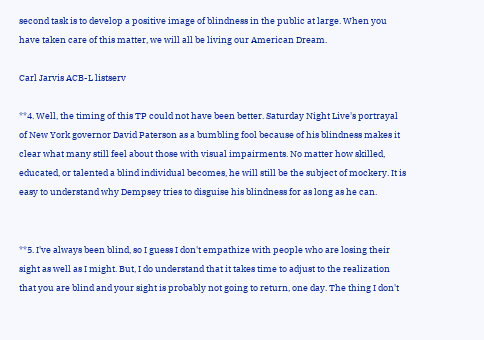second task is to develop a positive image of blindness in the public at large. When you have taken care of this matter, we will all be living our American Dream.

Carl Jarvis ACB-L listserv

**4. Well, the timing of this TP could not have been better. Saturday Night Live's portrayal of New York governor David Paterson as a bumbling fool because of his blindness makes it clear what many still feel about those with visual impairments. No matter how skilled, educated, or talented a blind individual becomes, he will still be the subject of mockery. It is easy to understand why Dempsey tries to disguise his blindness for as long as he can.


**5. I've always been blind, so I guess I don't empathize with people who are losing their sight as well as I might. But, I do understand that it takes time to adjust to the realization that you are blind and your sight is probably not going to return, one day. The thing I don't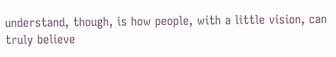understand, though, is how people, with a little vision, can truly believe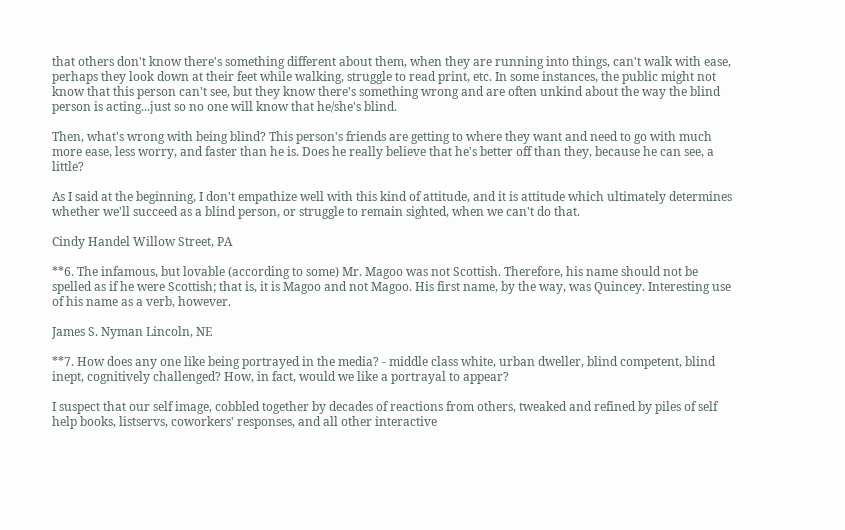that others don't know there's something different about them, when they are running into things, can't walk with ease, perhaps they look down at their feet while walking, struggle to read print, etc. In some instances, the public might not know that this person can't see, but they know there's something wrong and are often unkind about the way the blind person is acting...just so no one will know that he/she's blind.

Then, what's wrong with being blind? This person's friends are getting to where they want and need to go with much more ease, less worry, and faster than he is. Does he really believe that he's better off than they, because he can see, a little?

As I said at the beginning, I don't empathize well with this kind of attitude, and it is attitude which ultimately determines whether we'll succeed as a blind person, or struggle to remain sighted, when we can't do that.

Cindy Handel Willow Street, PA

**6. The infamous, but lovable (according to some) Mr. Magoo was not Scottish. Therefore, his name should not be spelled as if he were Scottish; that is, it is Magoo and not Magoo. His first name, by the way, was Quincey. Interesting use of his name as a verb, however.

James S. Nyman Lincoln, NE

**7. How does any one like being portrayed in the media? - middle class white, urban dweller, blind competent, blind inept, cognitively challenged? How, in fact, would we like a portrayal to appear?

I suspect that our self image, cobbled together by decades of reactions from others, tweaked and refined by piles of self help books, listservs, coworkers' responses, and all other interactive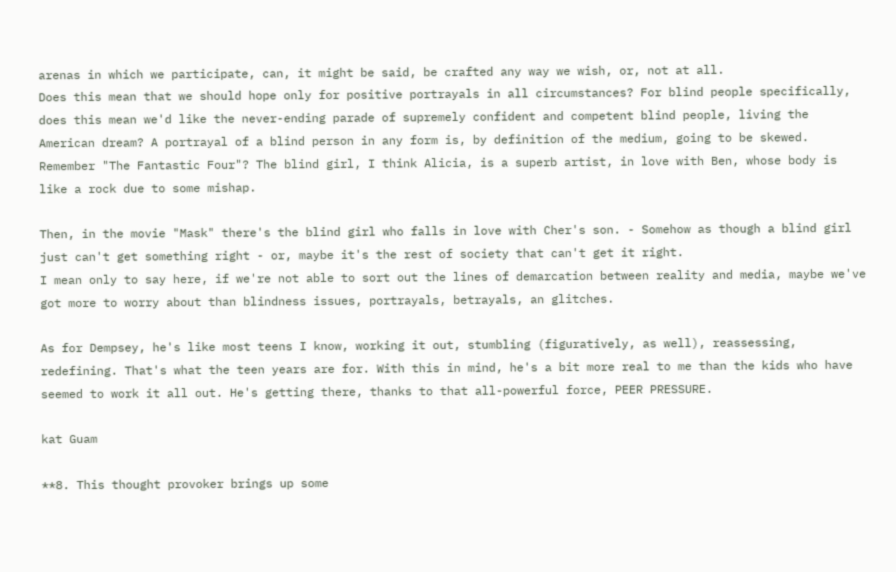arenas in which we participate, can, it might be said, be crafted any way we wish, or, not at all.
Does this mean that we should hope only for positive portrayals in all circumstances? For blind people specifically, does this mean we'd like the never-ending parade of supremely confident and competent blind people, living the American dream? A portrayal of a blind person in any form is, by definition of the medium, going to be skewed. Remember "The Fantastic Four"? The blind girl, I think Alicia, is a superb artist, in love with Ben, whose body is like a rock due to some mishap.

Then, in the movie "Mask" there's the blind girl who falls in love with Cher's son. - Somehow as though a blind girl just can't get something right - or, maybe it's the rest of society that can't get it right.
I mean only to say here, if we're not able to sort out the lines of demarcation between reality and media, maybe we've got more to worry about than blindness issues, portrayals, betrayals, an glitches.

As for Dempsey, he's like most teens I know, working it out, stumbling (figuratively, as well), reassessing, redefining. That's what the teen years are for. With this in mind, he's a bit more real to me than the kids who have seemed to work it all out. He's getting there, thanks to that all-powerful force, PEER PRESSURE.

kat Guam

**8. This thought provoker brings up some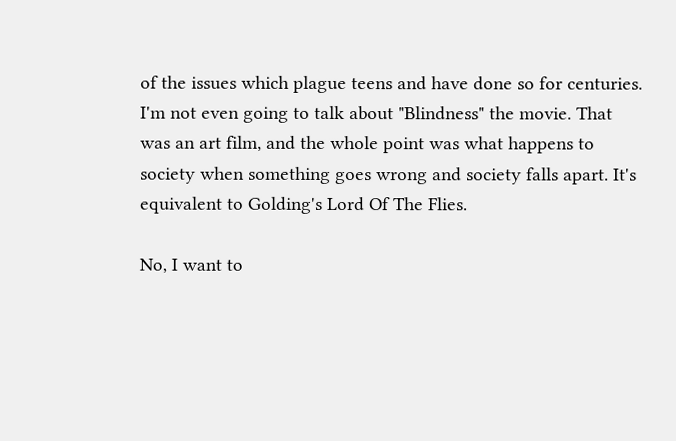of the issues which plague teens and have done so for centuries. I'm not even going to talk about "Blindness" the movie. That was an art film, and the whole point was what happens to society when something goes wrong and society falls apart. It's equivalent to Golding's Lord Of The Flies.

No, I want to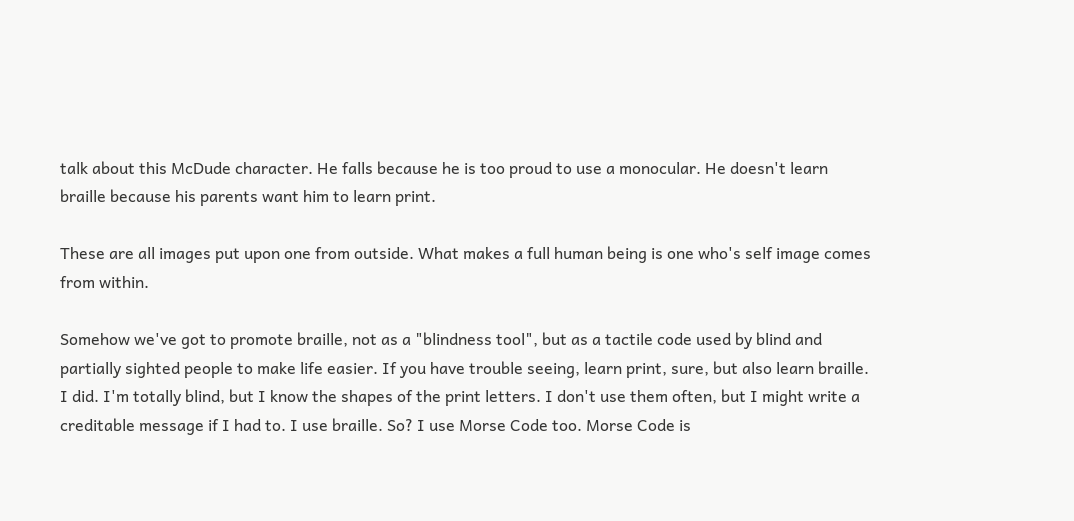talk about this McDude character. He falls because he is too proud to use a monocular. He doesn't learn braille because his parents want him to learn print.

These are all images put upon one from outside. What makes a full human being is one who's self image comes from within.

Somehow we've got to promote braille, not as a "blindness tool", but as a tactile code used by blind and partially sighted people to make life easier. If you have trouble seeing, learn print, sure, but also learn braille. I did. I'm totally blind, but I know the shapes of the print letters. I don't use them often, but I might write a creditable message if I had to. I use braille. So? I use Morse Code too. Morse Code is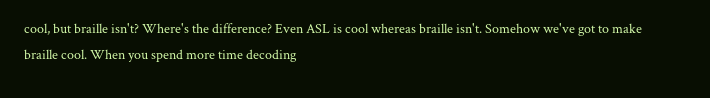cool, but braille isn't? Where's the difference? Even ASL is cool whereas braille isn't. Somehow we've got to make braille cool. When you spend more time decoding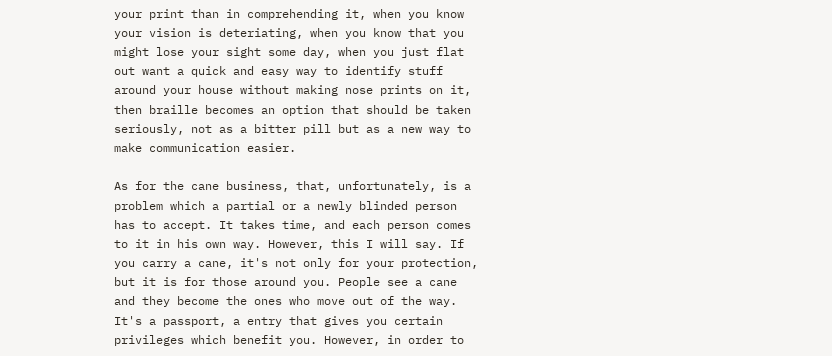your print than in comprehending it, when you know your vision is deteriating, when you know that you might lose your sight some day, when you just flat out want a quick and easy way to identify stuff around your house without making nose prints on it, then braille becomes an option that should be taken seriously, not as a bitter pill but as a new way to make communication easier.

As for the cane business, that, unfortunately, is a problem which a partial or a newly blinded person has to accept. It takes time, and each person comes to it in his own way. However, this I will say. If you carry a cane, it's not only for your protection, but it is for those around you. People see a cane and they become the ones who move out of the way. It's a passport, a entry that gives you certain privileges which benefit you. However, in order to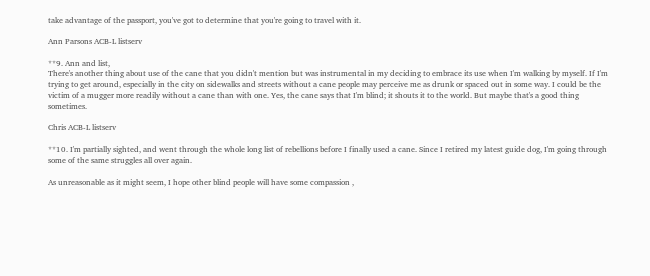take advantage of the passport, you've got to determine that you're going to travel with it.

Ann Parsons ACB-L listserv

**9. Ann and list,
There's another thing about use of the cane that you didn't mention but was instrumental in my deciding to embrace its use when I'm walking by myself. If I'm trying to get around, especially in the city on sidewalks and streets without a cane people may perceive me as drunk or spaced out in some way. I could be the victim of a mugger more readily without a cane than with one. Yes, the cane says that I'm blind; it shouts it to the world. But maybe that's a good thing sometimes.

Chris ACB-L listserv

**10. I'm partially sighted, and went through the whole long list of rebellions before I finally used a cane. Since I retired my latest guide dog, I'm going through some of the same struggles all over again.

As unreasonable as it might seem, I hope other blind people will have some compassion ,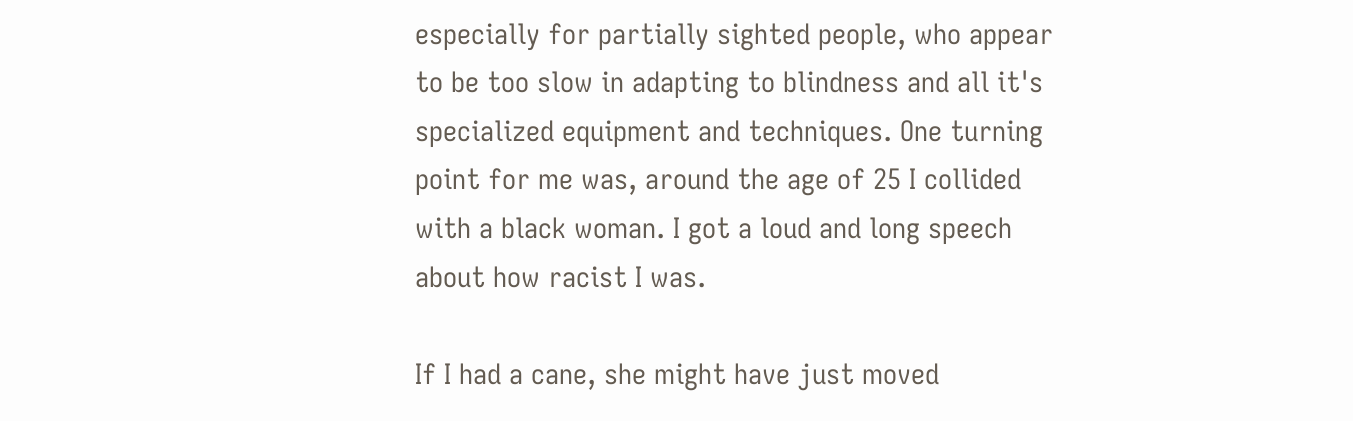especially for partially sighted people, who appear to be too slow in adapting to blindness and all it's specialized equipment and techniques. One turning point for me was, around the age of 25 I collided with a black woman. I got a loud and long speech about how racist I was.

If I had a cane, she might have just moved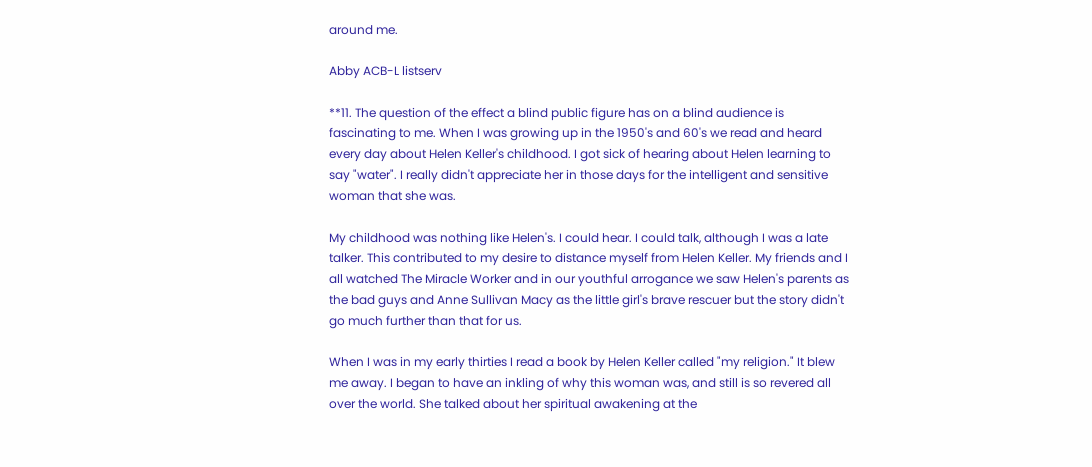around me.

Abby ACB-L listserv

**11. The question of the effect a blind public figure has on a blind audience is fascinating to me. When I was growing up in the 1950's and 60's we read and heard every day about Helen Keller's childhood. I got sick of hearing about Helen learning to say "water". I really didn't appreciate her in those days for the intelligent and sensitive woman that she was.

My childhood was nothing like Helen's. I could hear. I could talk, although I was a late talker. This contributed to my desire to distance myself from Helen Keller. My friends and I all watched The Miracle Worker and in our youthful arrogance we saw Helen's parents as the bad guys and Anne Sullivan Macy as the little girl's brave rescuer but the story didn't go much further than that for us.

When I was in my early thirties I read a book by Helen Keller called "my religion." It blew me away. I began to have an inkling of why this woman was, and still is so revered all over the world. She talked about her spiritual awakening at the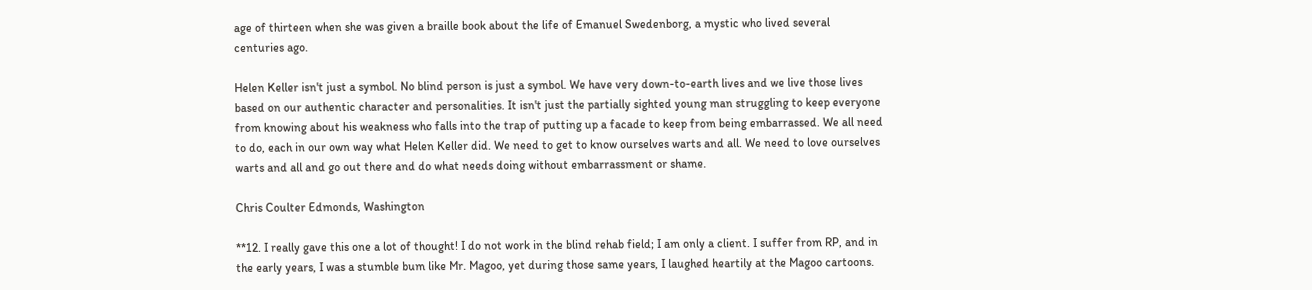age of thirteen when she was given a braille book about the life of Emanuel Swedenborg, a mystic who lived several centuries ago.

Helen Keller isn't just a symbol. No blind person is just a symbol. We have very down-to-earth lives and we live those lives based on our authentic character and personalities. It isn't just the partially sighted young man struggling to keep everyone from knowing about his weakness who falls into the trap of putting up a facade to keep from being embarrassed. We all need to do, each in our own way what Helen Keller did. We need to get to know ourselves warts and all. We need to love ourselves warts and all and go out there and do what needs doing without embarrassment or shame.

Chris Coulter Edmonds, Washington

**12. I really gave this one a lot of thought! I do not work in the blind rehab field; I am only a client. I suffer from RP, and in the early years, I was a stumble bum like Mr. Magoo, yet during those same years, I laughed heartily at the Magoo cartoons.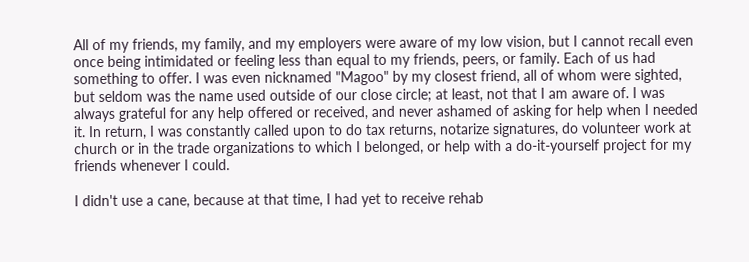All of my friends, my family, and my employers were aware of my low vision, but I cannot recall even once being intimidated or feeling less than equal to my friends, peers, or family. Each of us had something to offer. I was even nicknamed "Magoo" by my closest friend, all of whom were sighted, but seldom was the name used outside of our close circle; at least, not that I am aware of. I was always grateful for any help offered or received, and never ashamed of asking for help when I needed it. In return, I was constantly called upon to do tax returns, notarize signatures, do volunteer work at church or in the trade organizations to which I belonged, or help with a do-it-yourself project for my friends whenever I could.

I didn't use a cane, because at that time, I had yet to receive rehab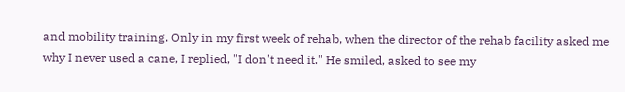and mobility training. Only in my first week of rehab, when the director of the rehab facility asked me why I never used a cane, I replied, "I don't need it." He smiled, asked to see my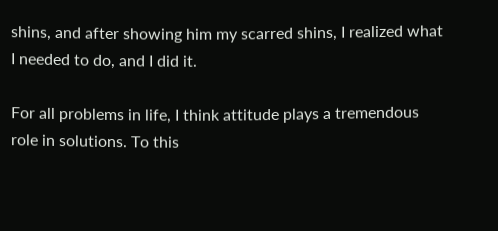shins, and after showing him my scarred shins, I realized what I needed to do, and I did it.

For all problems in life, I think attitude plays a tremendous role in solutions. To this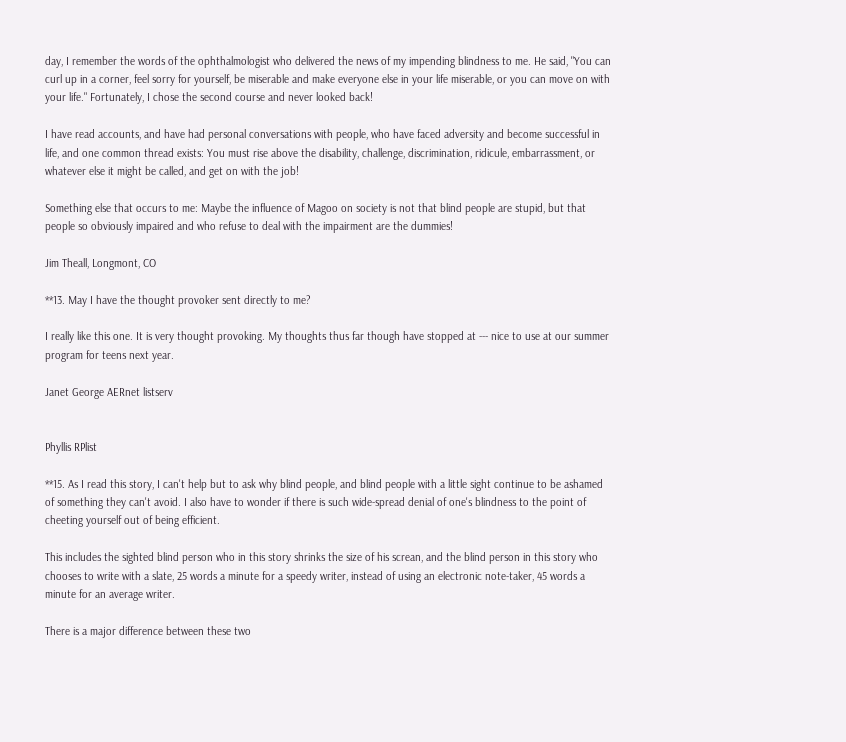day, I remember the words of the ophthalmologist who delivered the news of my impending blindness to me. He said, "You can curl up in a corner, feel sorry for yourself, be miserable and make everyone else in your life miserable, or you can move on with your life." Fortunately, I chose the second course and never looked back!

I have read accounts, and have had personal conversations with people, who have faced adversity and become successful in life, and one common thread exists: You must rise above the disability, challenge, discrimination, ridicule, embarrassment, or whatever else it might be called, and get on with the job!

Something else that occurs to me: Maybe the influence of Magoo on society is not that blind people are stupid, but that people so obviously impaired and who refuse to deal with the impairment are the dummies!

Jim Theall, Longmont, CO

**13. May I have the thought provoker sent directly to me?

I really like this one. It is very thought provoking. My thoughts thus far though have stopped at --- nice to use at our summer program for teens next year.

Janet George AERnet listserv


Phyllis RPlist

**15. As I read this story, I can't help but to ask why blind people, and blind people with a little sight continue to be ashamed of something they can't avoid. I also have to wonder if there is such wide-spread denial of one's blindness to the point of cheeting yourself out of being efficient.

This includes the sighted blind person who in this story shrinks the size of his screan, and the blind person in this story who chooses to write with a slate, 25 words a minute for a speedy writer, instead of using an electronic note-taker, 45 words a minute for an average writer.

There is a major difference between these two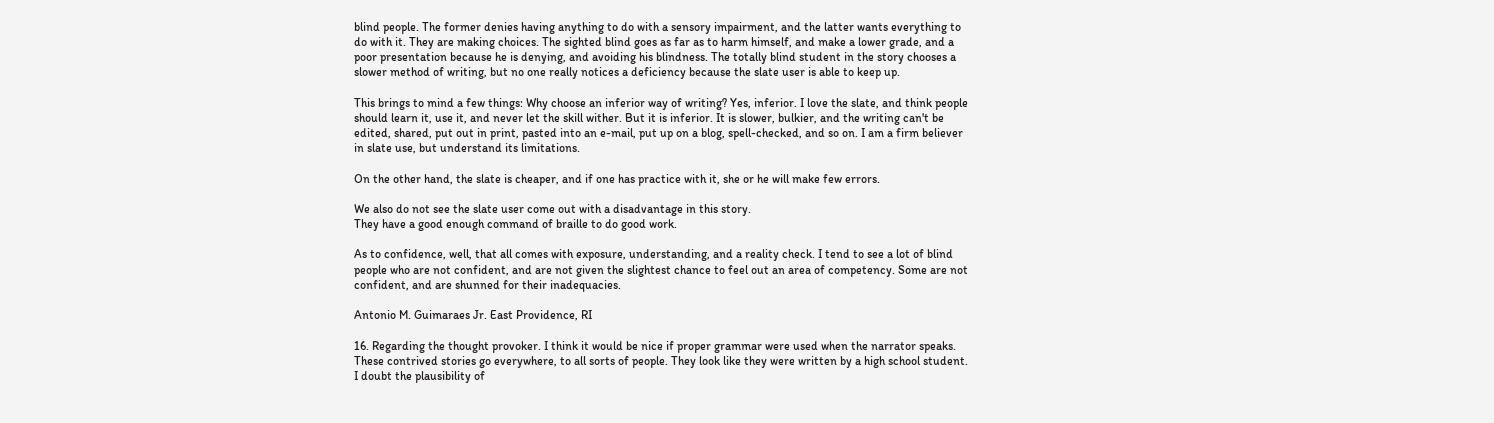blind people. The former denies having anything to do with a sensory impairment, and the latter wants everything to do with it. They are making choices. The sighted blind goes as far as to harm himself, and make a lower grade, and a poor presentation because he is denying, and avoiding his blindness. The totally blind student in the story chooses a slower method of writing, but no one really notices a deficiency because the slate user is able to keep up.

This brings to mind a few things: Why choose an inferior way of writing? Yes, inferior. I love the slate, and think people should learn it, use it, and never let the skill wither. But it is inferior. It is slower, bulkier, and the writing can't be edited, shared, put out in print, pasted into an e-mail, put up on a blog, spell-checked, and so on. I am a firm believer in slate use, but understand its limitations.

On the other hand, the slate is cheaper, and if one has practice with it, she or he will make few errors.

We also do not see the slate user come out with a disadvantage in this story.
They have a good enough command of braille to do good work.

As to confidence, well, that all comes with exposure, understanding, and a reality check. I tend to see a lot of blind people who are not confident, and are not given the slightest chance to feel out an area of competency. Some are not confident, and are shunned for their inadequacies.

Antonio M. Guimaraes Jr. East Providence, RI

16. Regarding the thought provoker. I think it would be nice if proper grammar were used when the narrator speaks. These contrived stories go everywhere, to all sorts of people. They look like they were written by a high school student. I doubt the plausibility of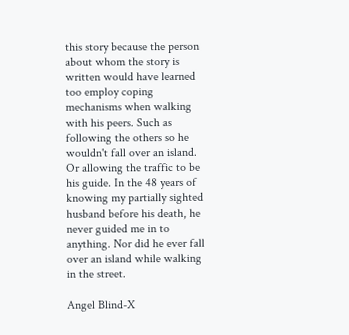this story because the person about whom the story is written would have learned too employ coping mechanisms when walking with his peers. Such as following the others so he wouldn't fall over an island. Or allowing the traffic to be his guide. In the 48 years of knowing my partially sighted husband before his death, he never guided me in to anything. Nor did he ever fall over an island while walking in the street.

Angel Blind-X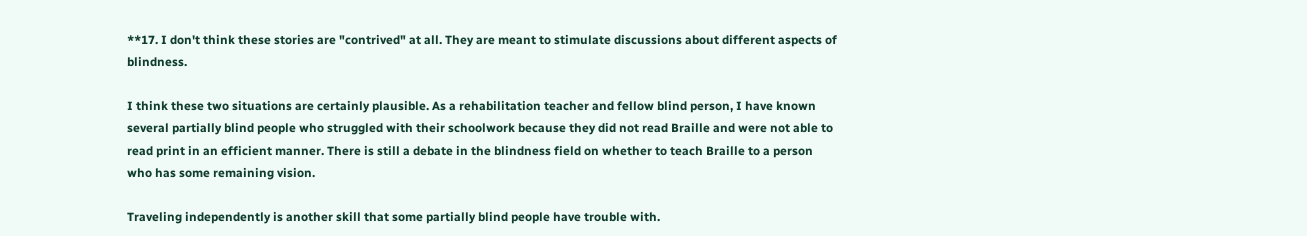**17. I don't think these stories are "contrived" at all. They are meant to stimulate discussions about different aspects of blindness.

I think these two situations are certainly plausible. As a rehabilitation teacher and fellow blind person, I have known several partially blind people who struggled with their schoolwork because they did not read Braille and were not able to read print in an efficient manner. There is still a debate in the blindness field on whether to teach Braille to a person who has some remaining vision.

Traveling independently is another skill that some partially blind people have trouble with.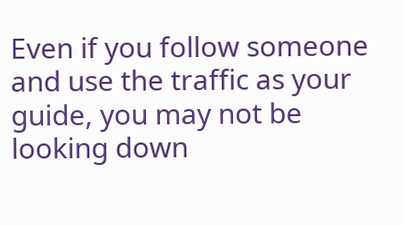Even if you follow someone and use the traffic as your guide, you may not be looking down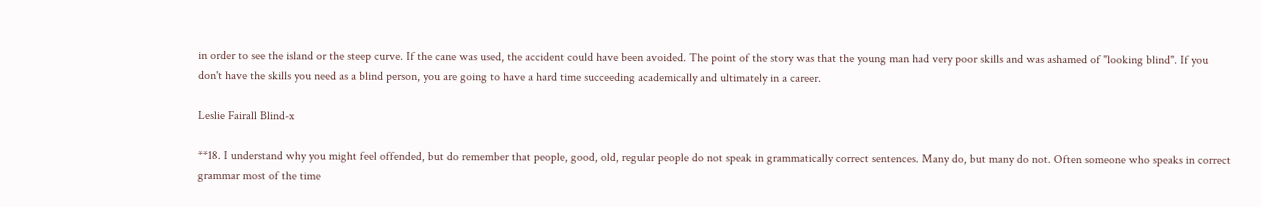in order to see the island or the steep curve. If the cane was used, the accident could have been avoided. The point of the story was that the young man had very poor skills and was ashamed of "looking blind". If you don't have the skills you need as a blind person, you are going to have a hard time succeeding academically and ultimately in a career.

Leslie Fairall Blind-x

**18. I understand why you might feel offended, but do remember that people, good, old, regular people do not speak in grammatically correct sentences. Many do, but many do not. Often someone who speaks in correct grammar most of the time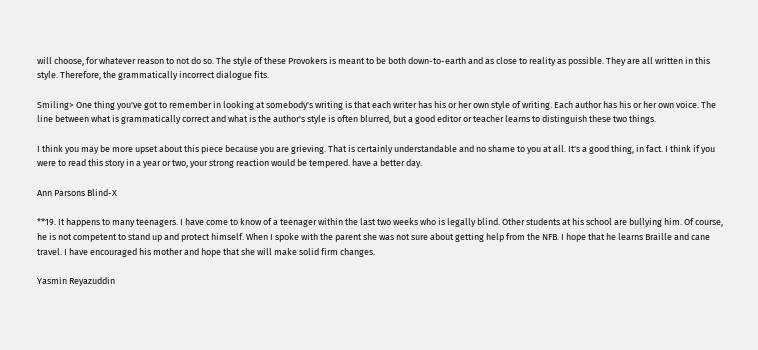will choose, for whatever reason to not do so. The style of these Provokers is meant to be both down-to-earth and as close to reality as possible. They are all written in this style. Therefore, the grammatically incorrect dialogue fits.

Smiling> One thing you've got to remember in looking at somebody's writing is that each writer has his or her own style of writing. Each author has his or her own voice. The line between what is grammatically correct and what is the author's style is often blurred, but a good editor or teacher learns to distinguish these two things.

I think you may be more upset about this piece because you are grieving. That is certainly understandable and no shame to you at all. It's a good thing, in fact. I think if you were to read this story in a year or two, your strong reaction would be tempered. have a better day.

Ann Parsons Blind-X

**19. It happens to many teenagers. I have come to know of a teenager within the last two weeks who is legally blind. Other students at his school are bullying him. Of course, he is not competent to stand up and protect himself. When I spoke with the parent she was not sure about getting help from the NFB. I hope that he learns Braille and cane travel. I have encouraged his mother and hope that she will make solid firm changes.

Yasmin Reyazuddin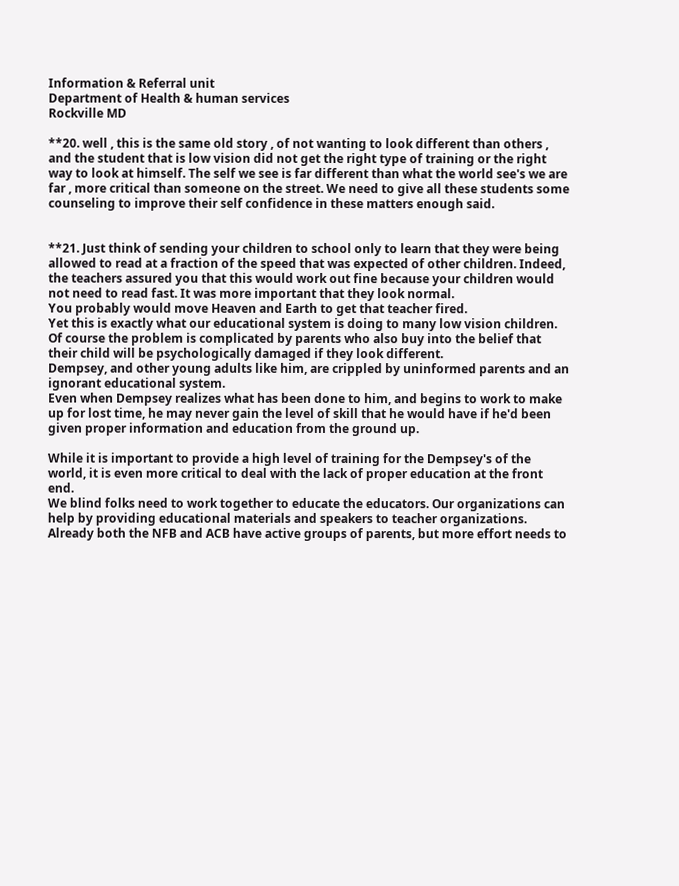Information & Referral unit
Department of Health & human services
Rockville MD

**20. well , this is the same old story , of not wanting to look different than others , and the student that is low vision did not get the right type of training or the right way to look at himself. The self we see is far different than what the world see's we are far , more critical than someone on the street. We need to give all these students some counseling to improve their self confidence in these matters enough said.


**21. Just think of sending your children to school only to learn that they were being allowed to read at a fraction of the speed that was expected of other children. Indeed, the teachers assured you that this would work out fine because your children would not need to read fast. It was more important that they look normal.
You probably would move Heaven and Earth to get that teacher fired.
Yet this is exactly what our educational system is doing to many low vision children. Of course the problem is complicated by parents who also buy into the belief that their child will be psychologically damaged if they look different.
Dempsey, and other young adults like him, are crippled by uninformed parents and an ignorant educational system.
Even when Dempsey realizes what has been done to him, and begins to work to make up for lost time, he may never gain the level of skill that he would have if he'd been given proper information and education from the ground up.

While it is important to provide a high level of training for the Dempsey's of the world, it is even more critical to deal with the lack of proper education at the front end.
We blind folks need to work together to educate the educators. Our organizations can help by providing educational materials and speakers to teacher organizations. Already both the NFB and ACB have active groups of parents, but more effort needs to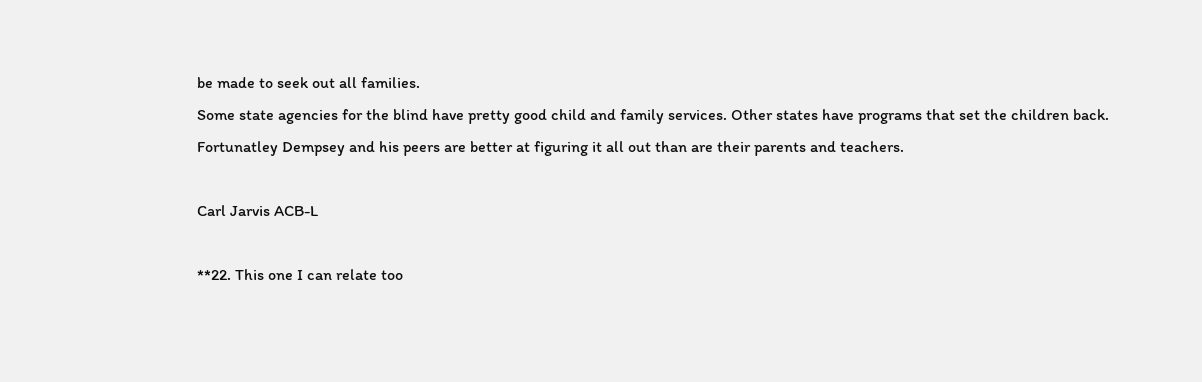be made to seek out all families.
Some state agencies for the blind have pretty good child and family services. Other states have programs that set the children back.
Fortunatley Dempsey and his peers are better at figuring it all out than are their parents and teachers.

Carl Jarvis ACB-L

**22. This one I can relate too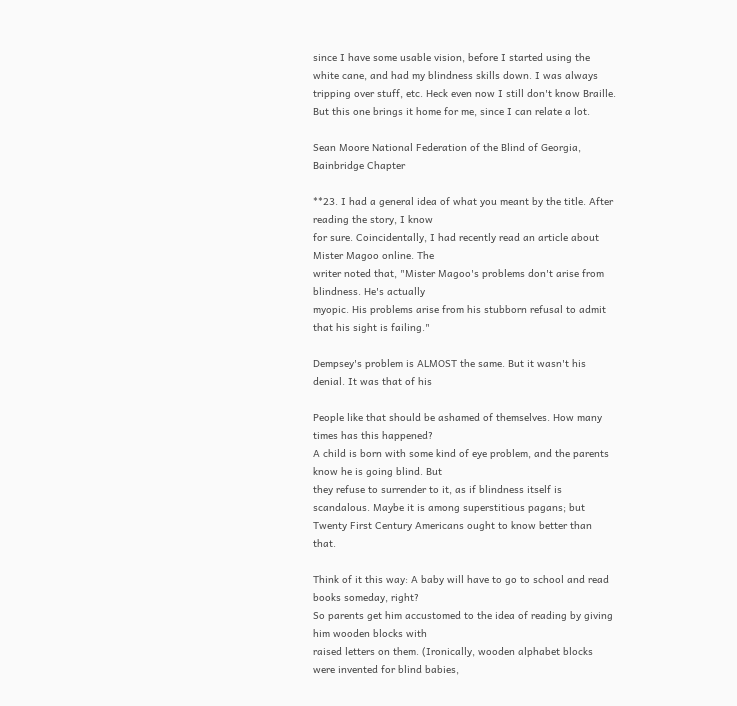since I have some usable vision, before I started using the white cane, and had my blindness skills down. I was always tripping over stuff, etc. Heck even now I still don't know Braille. But this one brings it home for me, since I can relate a lot.

Sean Moore National Federation of the Blind of Georgia, Bainbridge Chapter

**23. I had a general idea of what you meant by the title. After reading the story, I know
for sure. Coincidentally, I had recently read an article about Mister Magoo online. The
writer noted that, "Mister Magoo's problems don't arise from blindness. He's actually
myopic. His problems arise from his stubborn refusal to admit that his sight is failing."

Dempsey's problem is ALMOST the same. But it wasn't his denial. It was that of his

People like that should be ashamed of themselves. How many times has this happened?
A child is born with some kind of eye problem, and the parents know he is going blind. But
they refuse to surrender to it, as if blindness itself is scandalous. Maybe it is among superstitious pagans; but Twenty First Century Americans ought to know better than that.

Think of it this way: A baby will have to go to school and read books someday, right?
So parents get him accustomed to the idea of reading by giving him wooden blocks with
raised letters on them. (Ironically, wooden alphabet blocks were invented for blind babies,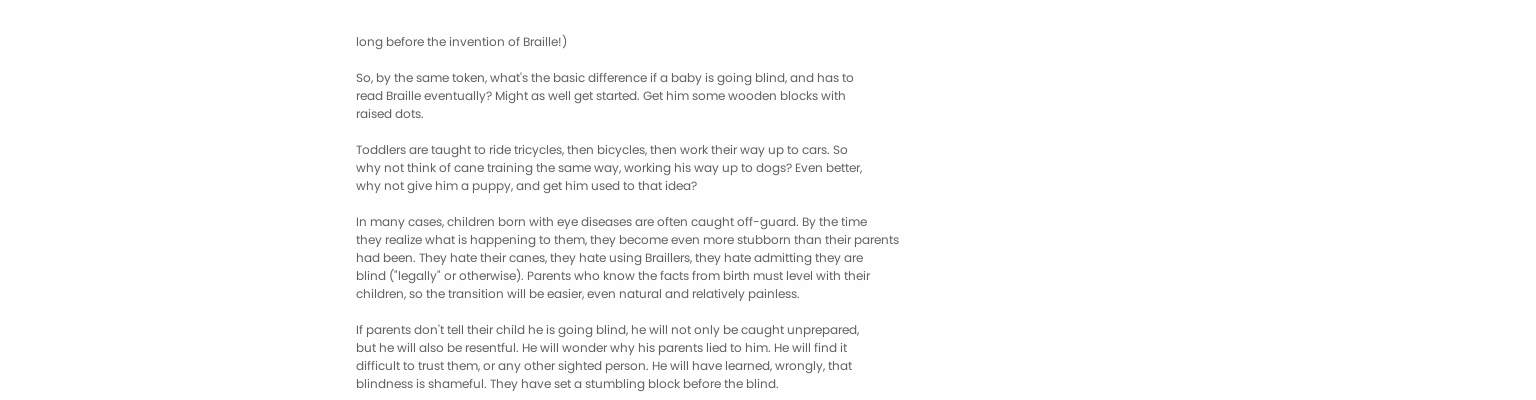long before the invention of Braille!)

So, by the same token, what's the basic difference if a baby is going blind, and has to
read Braille eventually? Might as well get started. Get him some wooden blocks with
raised dots.

Toddlers are taught to ride tricycles, then bicycles, then work their way up to cars. So
why not think of cane training the same way, working his way up to dogs? Even better,
why not give him a puppy, and get him used to that idea?

In many cases, children born with eye diseases are often caught off-guard. By the time
they realize what is happening to them, they become even more stubborn than their parents
had been. They hate their canes, they hate using Braillers, they hate admitting they are
blind ("legally" or otherwise). Parents who know the facts from birth must level with their
children, so the transition will be easier, even natural and relatively painless.

If parents don't tell their child he is going blind, he will not only be caught unprepared,
but he will also be resentful. He will wonder why his parents lied to him. He will find it
difficult to trust them, or any other sighted person. He will have learned, wrongly, that
blindness is shameful. They have set a stumbling block before the blind.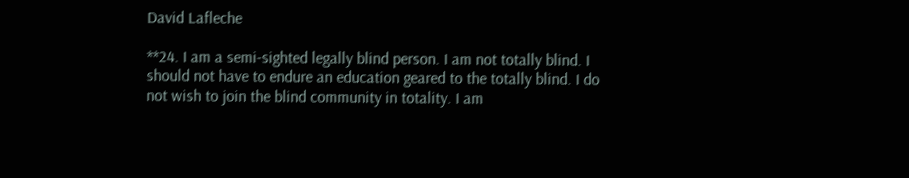David Lafleche

**24. I am a semi-sighted legally blind person. I am not totally blind. I should not have to endure an education geared to the totally blind. I do not wish to join the blind community in totality. I am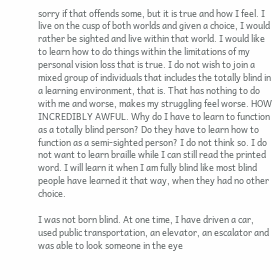sorry if that offends some, but it is true and how I feel. I live on the cusp of both worlds and given a choice, I would rather be sighted and live within that world. I would like to learn how to do things within the limitations of my personal vision loss that is true. I do not wish to join a mixed group of individuals that includes the totally blind in a learning environment, that is. That has nothing to do with me and worse, makes my struggling feel worse. HOW INCREDIBLY AWFUL. Why do I have to learn to function as a totally blind person? Do they have to learn how to function as a semi-sighted person? I do not think so. I do not want to learn braille while I can still read the printed word. I will learn it when I am fully blind like most blind people have learned it that way, when they had no other choice.

I was not born blind. At one time, I have driven a car, used public transportation, an elevator, an escalator and was able to look someone in the eye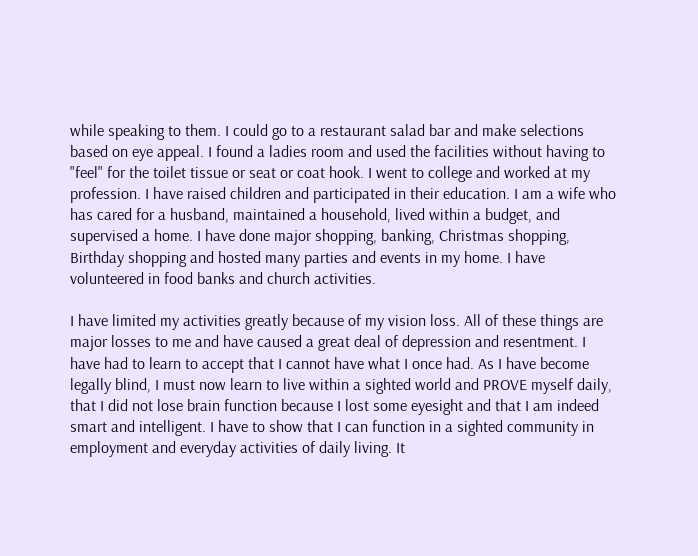while speaking to them. I could go to a restaurant salad bar and make selections based on eye appeal. I found a ladies room and used the facilities without having to "feel" for the toilet tissue or seat or coat hook. I went to college and worked at my profession. I have raised children and participated in their education. I am a wife who has cared for a husband, maintained a household, lived within a budget, and supervised a home. I have done major shopping, banking, Christmas shopping, Birthday shopping and hosted many parties and events in my home. I have volunteered in food banks and church activities.

I have limited my activities greatly because of my vision loss. All of these things are major losses to me and have caused a great deal of depression and resentment. I have had to learn to accept that I cannot have what I once had. As I have become legally blind, I must now learn to live within a sighted world and PROVE myself daily, that I did not lose brain function because I lost some eyesight and that I am indeed smart and intelligent. I have to show that I can function in a sighted community in employment and everyday activities of daily living. It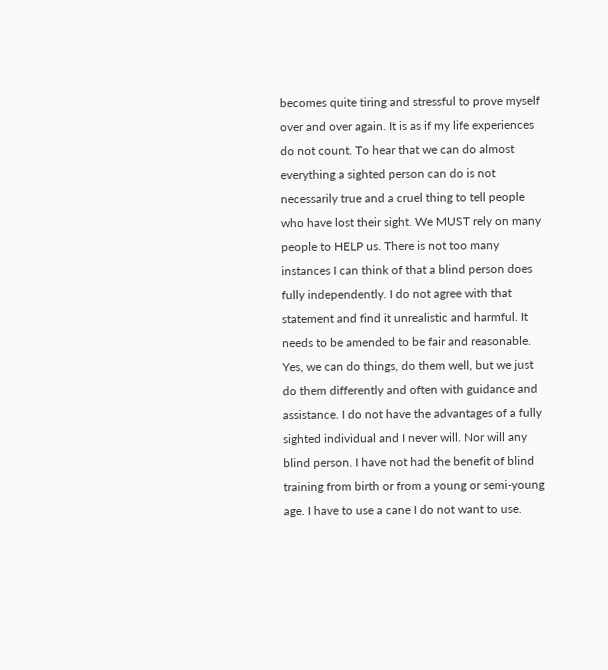becomes quite tiring and stressful to prove myself over and over again. It is as if my life experiences do not count. To hear that we can do almost everything a sighted person can do is not necessarily true and a cruel thing to tell people who have lost their sight. We MUST rely on many people to HELP us. There is not too many instances I can think of that a blind person does fully independently. I do not agree with that statement and find it unrealistic and harmful. It needs to be amended to be fair and reasonable. Yes, we can do things, do them well, but we just do them differently and often with guidance and assistance. I do not have the advantages of a fully sighted individual and I never will. Nor will any blind person. I have not had the benefit of blind training from birth or from a young or semi-young age. I have to use a cane I do not want to use.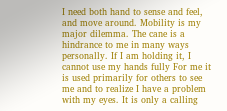I need both hand to sense and feel, and move around. Mobility is my major dilemma. The cane is a hindrance to me in many ways personally. If I am holding it, I cannot use my hands fully For me it is used primarily for others to see me and to realize I have a problem with my eyes. It is only a calling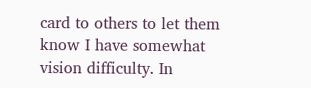card to others to let them know I have somewhat vision difficulty. In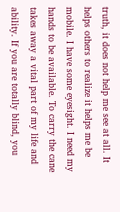truth, it does not help me see at all. It helps others to realize it helps me be mobile. I have some eyesight. I need my hands to be available. To carry the cane takes away a vital part of my life and ability. If you are totally blind, you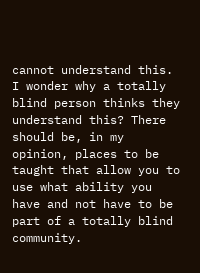cannot understand this. I wonder why a totally blind person thinks they understand this? There should be, in my opinion, places to be taught that allow you to use what ability you have and not have to be part of a totally blind community.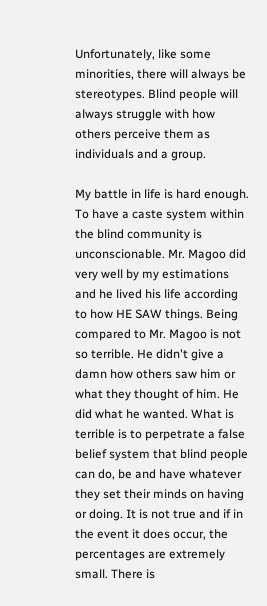Unfortunately, like some minorities, there will always be stereotypes. Blind people will always struggle with how others perceive them as individuals and a group.

My battle in life is hard enough. To have a caste system within the blind community is unconscionable. Mr. Magoo did very well by my estimations and he lived his life according to how HE SAW things. Being compared to Mr. Magoo is not so terrible. He didn't give a damn how others saw him or what they thought of him. He did what he wanted. What is terrible is to perpetrate a false belief system that blind people can do, be and have whatever they set their minds on having or doing. It is not true and if in the event it does occur, the percentages are extremely small. There is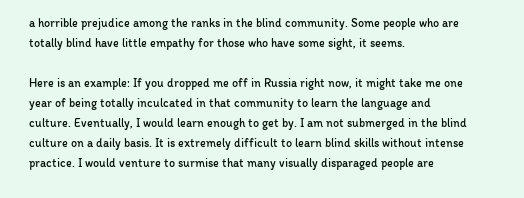a horrible prejudice among the ranks in the blind community. Some people who are totally blind have little empathy for those who have some sight, it seems.

Here is an example: If you dropped me off in Russia right now, it might take me one year of being totally inculcated in that community to learn the language and culture. Eventually, I would learn enough to get by. I am not submerged in the blind culture on a daily basis. It is extremely difficult to learn blind skills without intense practice. I would venture to surmise that many visually disparaged people are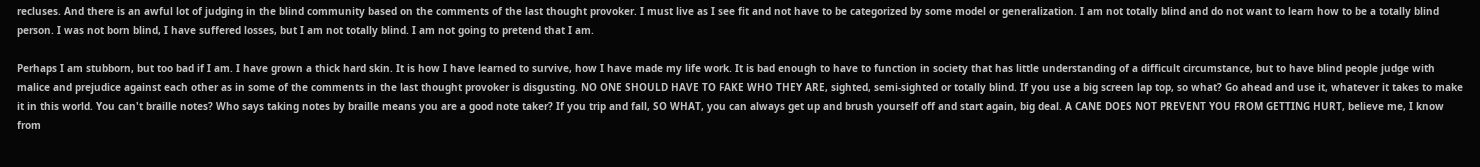recluses. And there is an awful lot of judging in the blind community based on the comments of the last thought provoker. I must live as I see fit and not have to be categorized by some model or generalization. I am not totally blind and do not want to learn how to be a totally blind person. I was not born blind, I have suffered losses, but I am not totally blind. I am not going to pretend that I am.

Perhaps I am stubborn, but too bad if I am. I have grown a thick hard skin. It is how I have learned to survive, how I have made my life work. It is bad enough to have to function in society that has little understanding of a difficult circumstance, but to have blind people judge with malice and prejudice against each other as in some of the comments in the last thought provoker is disgusting. NO ONE SHOULD HAVE TO FAKE WHO THEY ARE, sighted, semi-sighted or totally blind. If you use a big screen lap top, so what? Go ahead and use it, whatever it takes to make it in this world. You can't braille notes? Who says taking notes by braille means you are a good note taker? If you trip and fall, SO WHAT, you can always get up and brush yourself off and start again, big deal. A CANE DOES NOT PREVENT YOU FROM GETTING HURT, believe me, I know from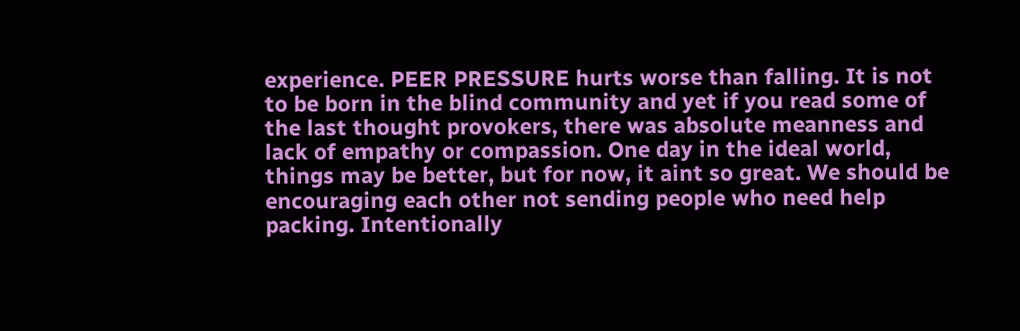experience. PEER PRESSURE hurts worse than falling. It is not to be born in the blind community and yet if you read some of the last thought provokers, there was absolute meanness and lack of empathy or compassion. One day in the ideal world, things may be better, but for now, it aint so great. We should be encouraging each other not sending people who need help packing. Intentionally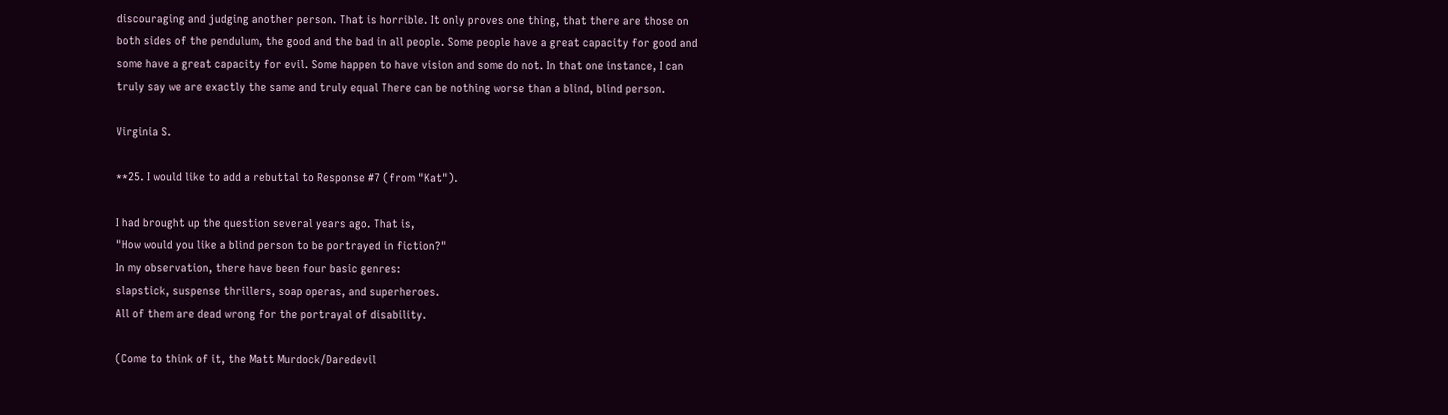discouraging and judging another person. That is horrible. It only proves one thing, that there are those on both sides of the pendulum, the good and the bad in all people. Some people have a great capacity for good and some have a great capacity for evil. Some happen to have vision and some do not. In that one instance, I can truly say we are exactly the same and truly equal There can be nothing worse than a blind, blind person.

Virginia S.

**25. I would like to add a rebuttal to Response #7 (from "Kat").

I had brought up the question several years ago. That is,
"How would you like a blind person to be portrayed in fiction?"
In my observation, there have been four basic genres:
slapstick, suspense thrillers, soap operas, and superheroes.
All of them are dead wrong for the portrayal of disability.

(Come to think of it, the Matt Murdock/Daredevil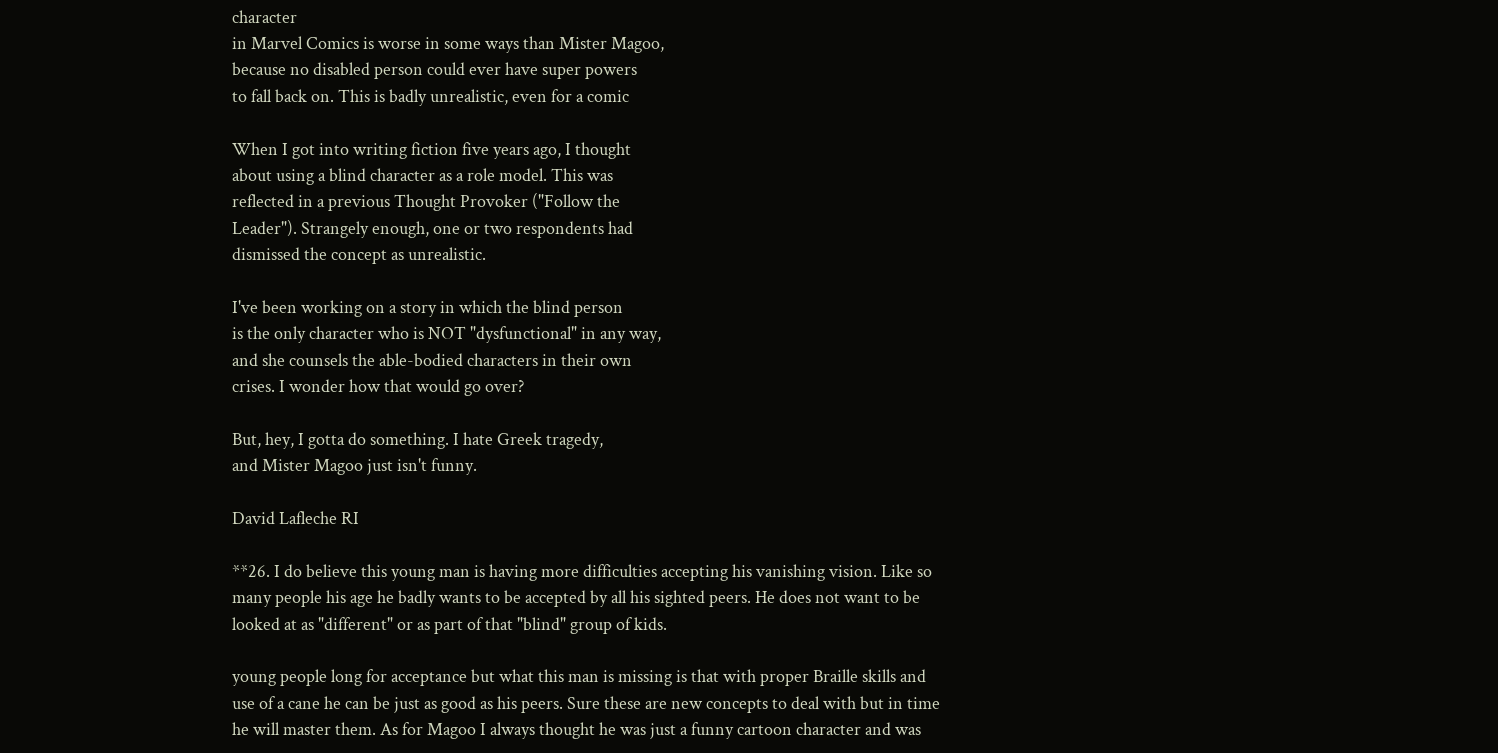character
in Marvel Comics is worse in some ways than Mister Magoo,
because no disabled person could ever have super powers
to fall back on. This is badly unrealistic, even for a comic

When I got into writing fiction five years ago, I thought
about using a blind character as a role model. This was
reflected in a previous Thought Provoker ("Follow the
Leader"). Strangely enough, one or two respondents had
dismissed the concept as unrealistic.

I've been working on a story in which the blind person
is the only character who is NOT "dysfunctional" in any way,
and she counsels the able-bodied characters in their own
crises. I wonder how that would go over?

But, hey, I gotta do something. I hate Greek tragedy,
and Mister Magoo just isn't funny.

David Lafleche RI

**26. I do believe this young man is having more difficulties accepting his vanishing vision. Like so many people his age he badly wants to be accepted by all his sighted peers. He does not want to be looked at as "different" or as part of that "blind" group of kids.

young people long for acceptance but what this man is missing is that with proper Braille skills and use of a cane he can be just as good as his peers. Sure these are new concepts to deal with but in time he will master them. As for Magoo I always thought he was just a funny cartoon character and was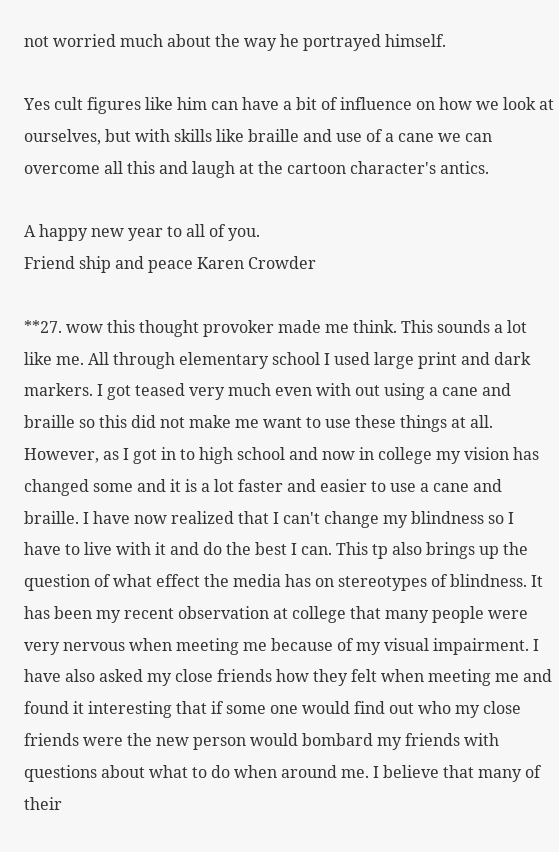not worried much about the way he portrayed himself.

Yes cult figures like him can have a bit of influence on how we look at ourselves, but with skills like braille and use of a cane we can overcome all this and laugh at the cartoon character's antics.

A happy new year to all of you.
Friend ship and peace Karen Crowder

**27. wow this thought provoker made me think. This sounds a lot like me. All through elementary school I used large print and dark markers. I got teased very much even with out using a cane and braille so this did not make me want to use these things at all. However, as I got in to high school and now in college my vision has changed some and it is a lot faster and easier to use a cane and braille. I have now realized that I can't change my blindness so I have to live with it and do the best I can. This tp also brings up the question of what effect the media has on stereotypes of blindness. It has been my recent observation at college that many people were very nervous when meeting me because of my visual impairment. I have also asked my close friends how they felt when meeting me and found it interesting that if some one would find out who my close friends were the new person would bombard my friends with questions about what to do when around me. I believe that many of their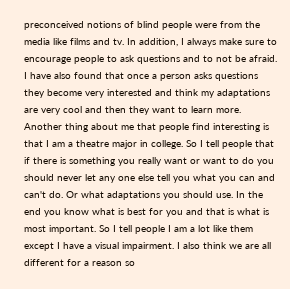preconceived notions of blind people were from the media like films and tv. In addition, I always make sure to encourage people to ask questions and to not be afraid. I have also found that once a person asks questions they become very interested and think my adaptations are very cool and then they want to learn more. Another thing about me that people find interesting is that I am a theatre major in college. So I tell people that if there is something you really want or want to do you should never let any one else tell you what you can and can't do. Or what adaptations you should use. In the end you know what is best for you and that is what is most important. So I tell people I am a lot like them except I have a visual impairment. I also think we are all different for a reason so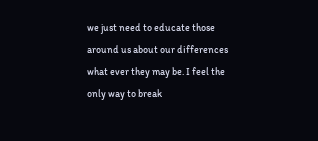we just need to educate those around us about our differences what ever they may be. I feel the only way to break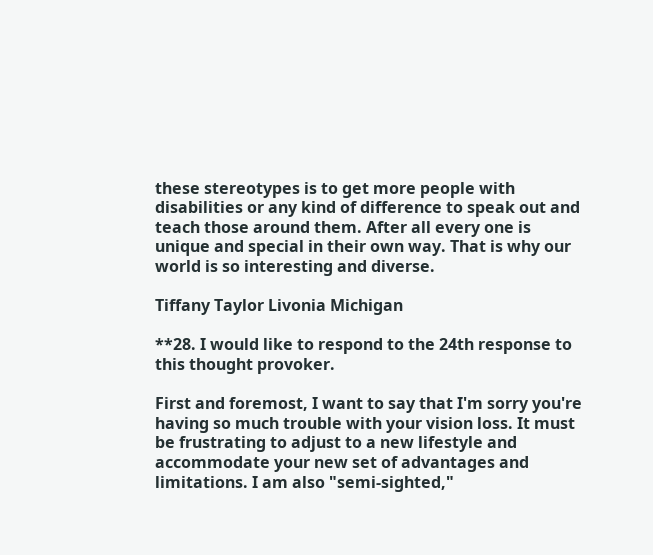these stereotypes is to get more people with disabilities or any kind of difference to speak out and teach those around them. After all every one is unique and special in their own way. That is why our world is so interesting and diverse.

Tiffany Taylor Livonia Michigan

**28. I would like to respond to the 24th response to this thought provoker.

First and foremost, I want to say that I'm sorry you're having so much trouble with your vision loss. It must be frustrating to adjust to a new lifestyle and accommodate your new set of advantages and limitations. I am also "semi-sighted,"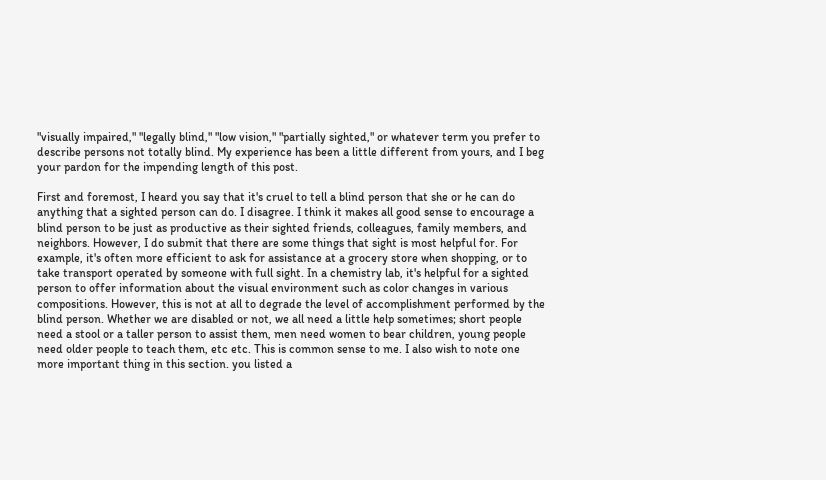"visually impaired," "legally blind," "low vision," "partially sighted," or whatever term you prefer to describe persons not totally blind. My experience has been a little different from yours, and I beg your pardon for the impending length of this post.

First and foremost, I heard you say that it's cruel to tell a blind person that she or he can do anything that a sighted person can do. I disagree. I think it makes all good sense to encourage a blind person to be just as productive as their sighted friends, colleagues, family members, and neighbors. However, I do submit that there are some things that sight is most helpful for. For example, it's often more efficient to ask for assistance at a grocery store when shopping, or to take transport operated by someone with full sight. In a chemistry lab, it's helpful for a sighted person to offer information about the visual environment such as color changes in various compositions. However, this is not at all to degrade the level of accomplishment performed by the blind person. Whether we are disabled or not, we all need a little help sometimes; short people need a stool or a taller person to assist them, men need women to bear children, young people need older people to teach them, etc etc. This is common sense to me. I also wish to note one more important thing in this section. you listed a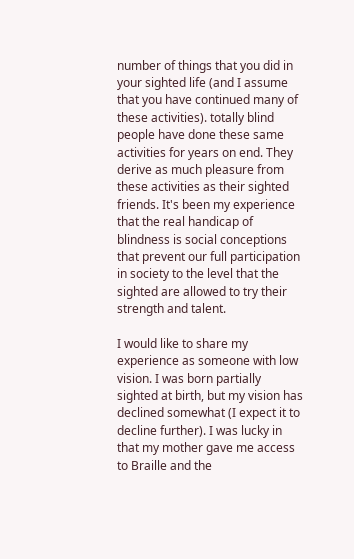number of things that you did in your sighted life (and I assume that you have continued many of these activities). totally blind people have done these same activities for years on end. They derive as much pleasure from these activities as their sighted friends. It's been my experience that the real handicap of blindness is social conceptions that prevent our full participation in society to the level that the sighted are allowed to try their strength and talent.

I would like to share my experience as someone with low vision. I was born partially sighted at birth, but my vision has declined somewhat (I expect it to decline further). I was lucky in that my mother gave me access to Braille and the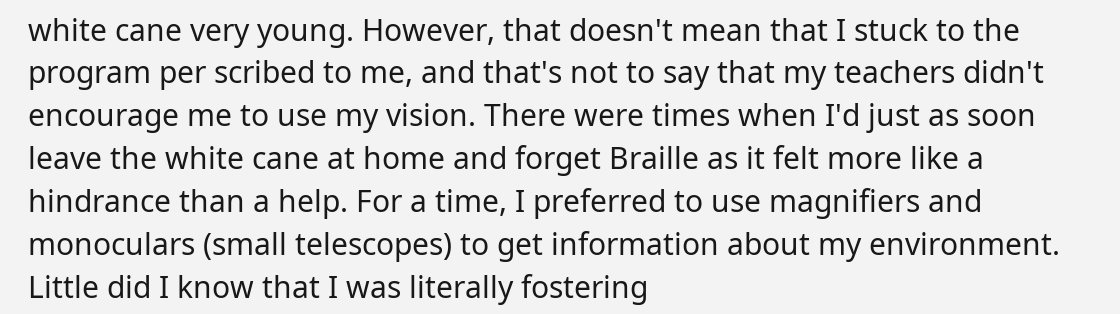white cane very young. However, that doesn't mean that I stuck to the program per scribed to me, and that's not to say that my teachers didn't encourage me to use my vision. There were times when I'd just as soon leave the white cane at home and forget Braille as it felt more like a hindrance than a help. For a time, I preferred to use magnifiers and monoculars (small telescopes) to get information about my environment. Little did I know that I was literally fostering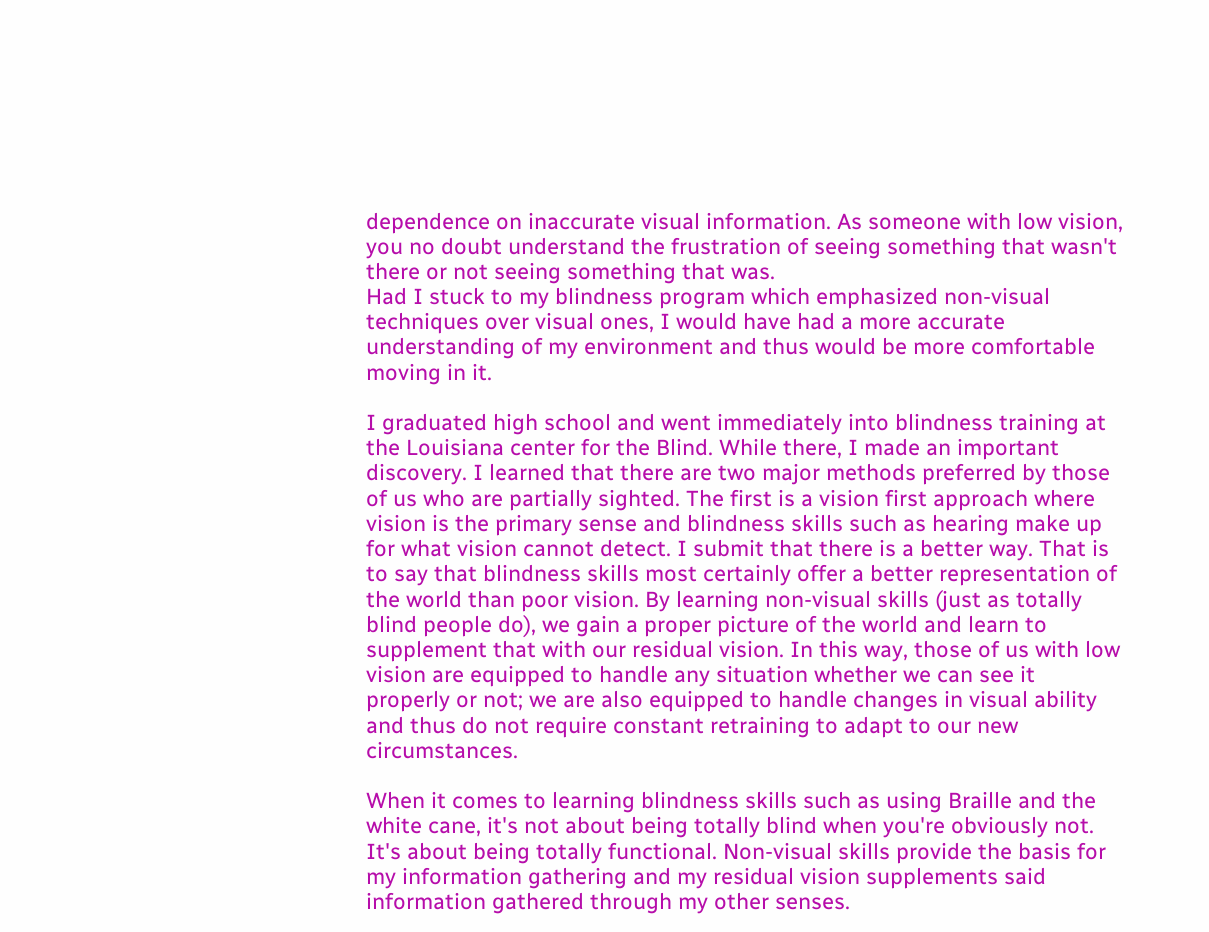dependence on inaccurate visual information. As someone with low vision, you no doubt understand the frustration of seeing something that wasn't there or not seeing something that was.
Had I stuck to my blindness program which emphasized non-visual techniques over visual ones, I would have had a more accurate understanding of my environment and thus would be more comfortable moving in it.

I graduated high school and went immediately into blindness training at the Louisiana center for the Blind. While there, I made an important discovery. I learned that there are two major methods preferred by those of us who are partially sighted. The first is a vision first approach where vision is the primary sense and blindness skills such as hearing make up for what vision cannot detect. I submit that there is a better way. That is to say that blindness skills most certainly offer a better representation of the world than poor vision. By learning non-visual skills (just as totally blind people do), we gain a proper picture of the world and learn to supplement that with our residual vision. In this way, those of us with low vision are equipped to handle any situation whether we can see it properly or not; we are also equipped to handle changes in visual ability and thus do not require constant retraining to adapt to our new circumstances.

When it comes to learning blindness skills such as using Braille and the white cane, it's not about being totally blind when you're obviously not. It's about being totally functional. Non-visual skills provide the basis for my information gathering and my residual vision supplements said information gathered through my other senses.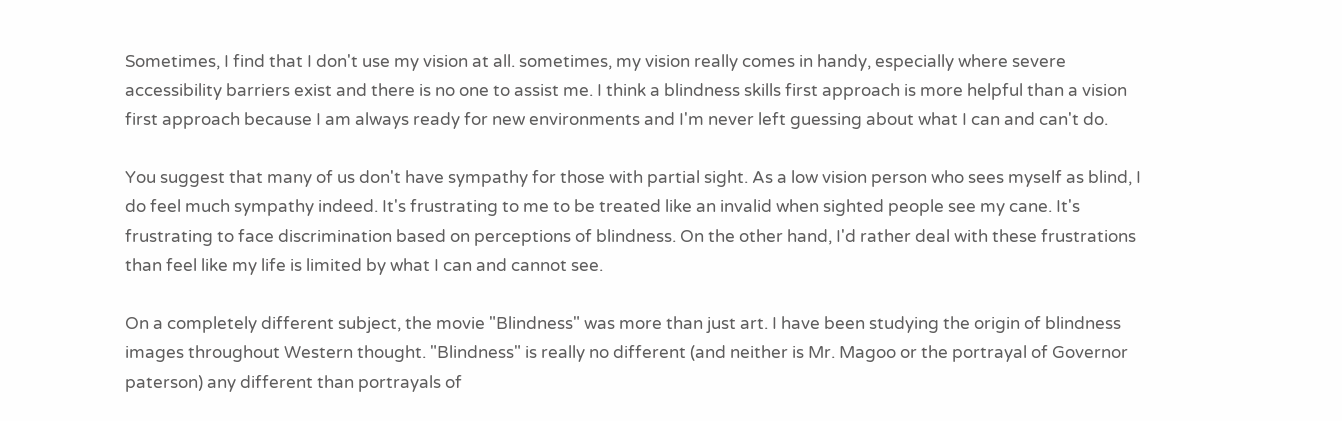Sometimes, I find that I don't use my vision at all. sometimes, my vision really comes in handy, especially where severe accessibility barriers exist and there is no one to assist me. I think a blindness skills first approach is more helpful than a vision first approach because I am always ready for new environments and I'm never left guessing about what I can and can't do.

You suggest that many of us don't have sympathy for those with partial sight. As a low vision person who sees myself as blind, I do feel much sympathy indeed. It's frustrating to me to be treated like an invalid when sighted people see my cane. It's frustrating to face discrimination based on perceptions of blindness. On the other hand, I'd rather deal with these frustrations than feel like my life is limited by what I can and cannot see.

On a completely different subject, the movie "Blindness" was more than just art. I have been studying the origin of blindness images throughout Western thought. "Blindness" is really no different (and neither is Mr. Magoo or the portrayal of Governor paterson) any different than portrayals of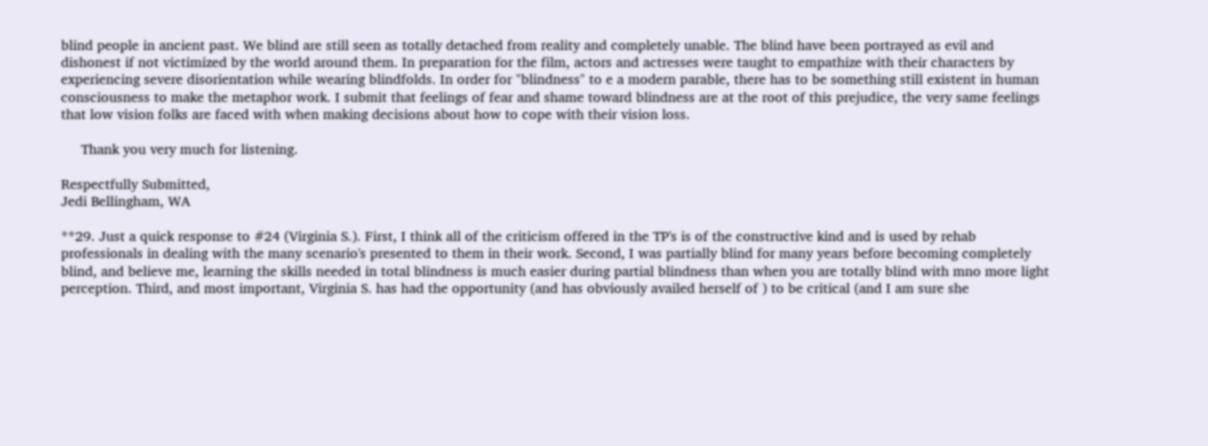blind people in ancient past. We blind are still seen as totally detached from reality and completely unable. The blind have been portrayed as evil and dishonest if not victimized by the world around them. In preparation for the film, actors and actresses were taught to empathize with their characters by experiencing severe disorientation while wearing blindfolds. In order for "blindness" to e a modern parable, there has to be something still existent in human consciousness to make the metaphor work. I submit that feelings of fear and shame toward blindness are at the root of this prejudice, the very same feelings that low vision folks are faced with when making decisions about how to cope with their vision loss.

     Thank you very much for listening.

Respectfully Submitted,
Jedi Bellingham, WA

**29. Just a quick response to #24 (Virginia S.). First, I think all of the criticism offered in the TP's is of the constructive kind and is used by rehab professionals in dealing with the many scenario's presented to them in their work. Second, I was partially blind for many years before becoming completely blind, and believe me, learning the skills needed in total blindness is much easier during partial blindness than when you are totally blind with mno more light perception. Third, and most important, Virginia S. has had the opportunity (and has obviously availed herself of ) to be critical (and I am sure she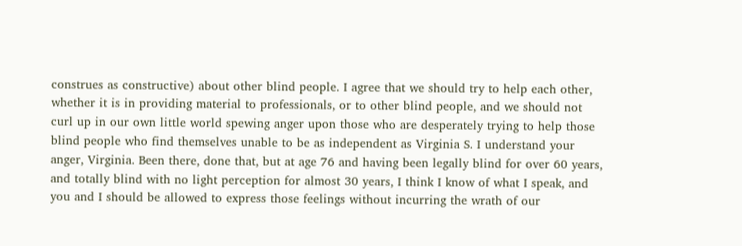construes as constructive) about other blind people. I agree that we should try to help each other, whether it is in providing material to professionals, or to other blind people, and we should not curl up in our own little world spewing anger upon those who are desperately trying to help those blind people who find themselves unable to be as independent as Virginia S. I understand your anger, Virginia. Been there, done that, but at age 76 and having been legally blind for over 60 years, and totally blind with no light perception for almost 30 years, I think I know of what I speak, and you and I should be allowed to express those feelings without incurring the wrath of our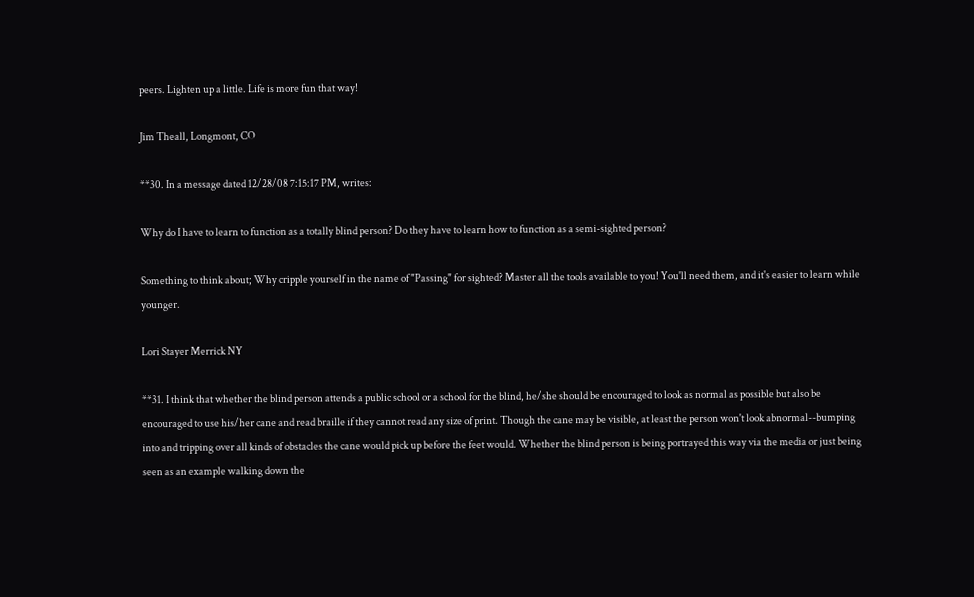peers. Lighten up a little. Life is more fun that way!

Jim Theall, Longmont, CO

**30. In a message dated 12/28/08 7:15:17 PM, writes:

Why do I have to learn to function as a totally blind person? Do they have to learn how to function as a semi-sighted person?

Something to think about; Why cripple yourself in the name of "Passing" for sighted? Master all the tools available to you! You'll need them, and it's easier to learn while younger.

Lori Stayer Merrick NY

**31. I think that whether the blind person attends a public school or a school for the blind, he/she should be encouraged to look as normal as possible but also be encouraged to use his/her cane and read braille if they cannot read any size of print. Though the cane may be visible, at least the person won't look abnormal--bumping into and tripping over all kinds of obstacles the cane would pick up before the feet would. Whether the blind person is being portrayed this way via the media or just being seen as an example walking down the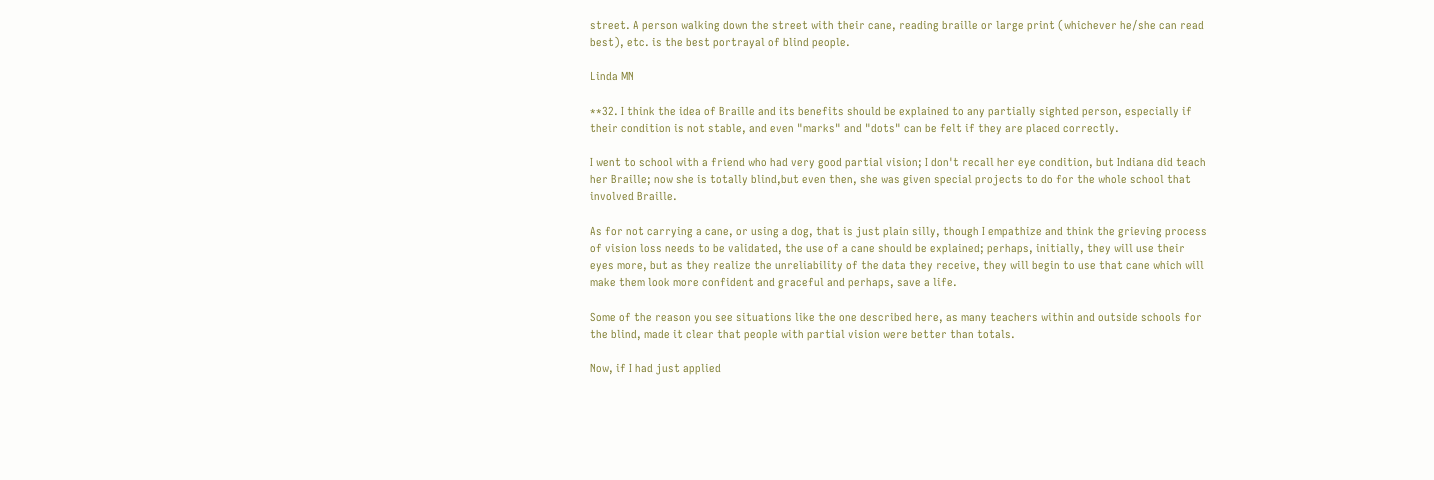street. A person walking down the street with their cane, reading braille or large print (whichever he/she can read best), etc. is the best portrayal of blind people.

Linda MN

**32. I think the idea of Braille and its benefits should be explained to any partially sighted person, especially if their condition is not stable, and even "marks" and "dots" can be felt if they are placed correctly.

I went to school with a friend who had very good partial vision; I don't recall her eye condition, but Indiana did teach her Braille; now she is totally blind,but even then, she was given special projects to do for the whole school that involved Braille.

As for not carrying a cane, or using a dog, that is just plain silly, though I empathize and think the grieving process of vision loss needs to be validated, the use of a cane should be explained; perhaps, initially, they will use their eyes more, but as they realize the unreliability of the data they receive, they will begin to use that cane which will make them look more confident and graceful and perhaps, save a life.

Some of the reason you see situations like the one described here, as many teachers within and outside schools for the blind, made it clear that people with partial vision were better than totals.

Now, if I had just applied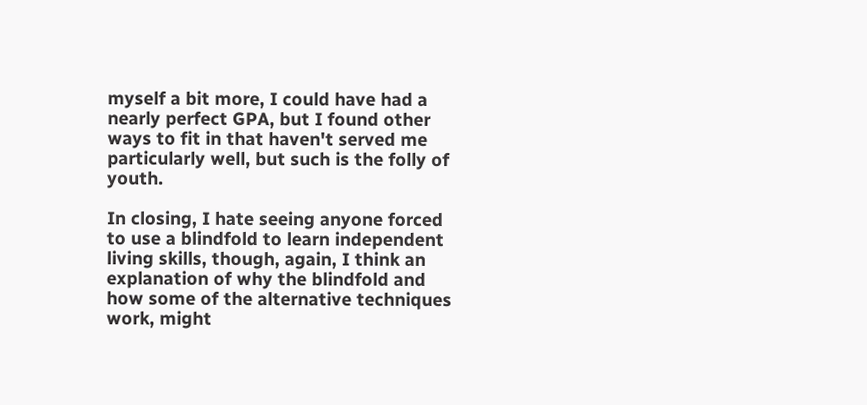myself a bit more, I could have had a nearly perfect GPA, but I found other ways to fit in that haven't served me particularly well, but such is the folly of youth.

In closing, I hate seeing anyone forced to use a blindfold to learn independent living skills, though, again, I think an explanation of why the blindfold and how some of the alternative techniques work, might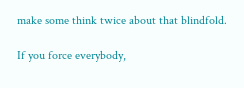make some think twice about that blindfold.

If you force everybody,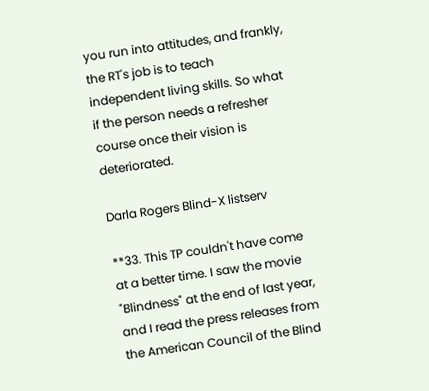you run into attitudes, and frankly, the RT's job is to teach independent living skills. So what if the person needs a refresher course once their vision is deteriorated.

Darla Rogers Blind-X listserv

**33. This TP couldn't have come at a better time. I saw the movie "Blindness" at the end of last year, and I read the press releases from the American Council of the Blind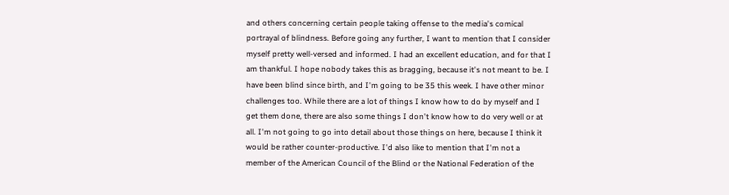and others concerning certain people taking offense to the media's comical portrayal of blindness. Before going any further, I want to mention that I consider myself pretty well-versed and informed. I had an excellent education, and for that I am thankful. I hope nobody takes this as bragging, because it's not meant to be. I have been blind since birth, and I'm going to be 35 this week. I have other minor challenges too. While there are a lot of things I know how to do by myself and I get them done, there are also some things I don't know how to do very well or at all. I'm not going to go into detail about those things on here, because I think it would be rather counter-productive. I'd also like to mention that I'm not a member of the American Council of the Blind or the National Federation of the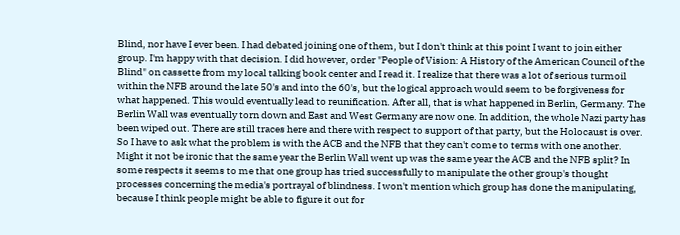Blind, nor have I ever been. I had debated joining one of them, but I don't think at this point I want to join either group. I'm happy with that decision. I did however, order "People of Vision: A History of the American Council of the Blind" on cassette from my local talking book center and I read it. I realize that there was a lot of serious turmoil within the NFB around the late 50's and into the 60's, but the logical approach would seem to be forgiveness for what happened. This would eventually lead to reunification. After all, that is what happened in Berlin, Germany. The Berlin Wall was eventually torn down and East and West Germany are now one. In addition, the whole Nazi party has been wiped out. There are still traces here and there with respect to support of that party, but the Holocaust is over. So I have to ask what the problem is with the ACB and the NFB that they can't come to terms with one another. Might it not be ironic that the same year the Berlin Wall went up was the same year the ACB and the NFB split? In some respects it seems to me that one group has tried successfully to manipulate the other group's thought processes concerning the media's portrayal of blindness. I won't mention which group has done the manipulating, because I think people might be able to figure it out for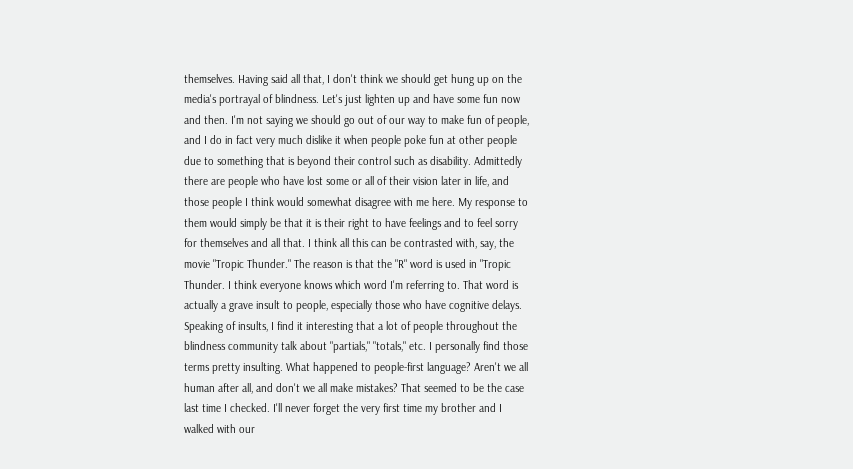themselves. Having said all that, I don't think we should get hung up on the media's portrayal of blindness. Let's just lighten up and have some fun now and then. I'm not saying we should go out of our way to make fun of people, and I do in fact very much dislike it when people poke fun at other people due to something that is beyond their control such as disability. Admittedly there are people who have lost some or all of their vision later in life, and those people I think would somewhat disagree with me here. My response to them would simply be that it is their right to have feelings and to feel sorry for themselves and all that. I think all this can be contrasted with, say, the movie "Tropic Thunder." The reason is that the "R" word is used in "Tropic Thunder. I think everyone knows which word I'm referring to. That word is actually a grave insult to people, especially those who have cognitive delays. Speaking of insults, I find it interesting that a lot of people throughout the blindness community talk about "partials," "totals," etc. I personally find those terms pretty insulting. What happened to people-first language? Aren't we all human after all, and don't we all make mistakes? That seemed to be the case last time I checked. I'll never forget the very first time my brother and I walked with our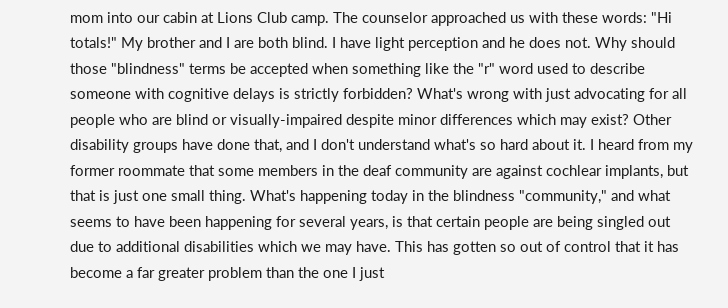mom into our cabin at Lions Club camp. The counselor approached us with these words: "Hi totals!" My brother and I are both blind. I have light perception and he does not. Why should those "blindness" terms be accepted when something like the "r" word used to describe someone with cognitive delays is strictly forbidden? What's wrong with just advocating for all people who are blind or visually-impaired despite minor differences which may exist? Other disability groups have done that, and I don't understand what's so hard about it. I heard from my former roommate that some members in the deaf community are against cochlear implants, but that is just one small thing. What's happening today in the blindness "community," and what seems to have been happening for several years, is that certain people are being singled out due to additional disabilities which we may have. This has gotten so out of control that it has become a far greater problem than the one I just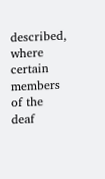described, where certain members of the deaf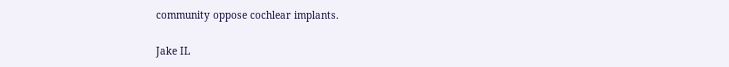community oppose cochlear implants.

Jake IL